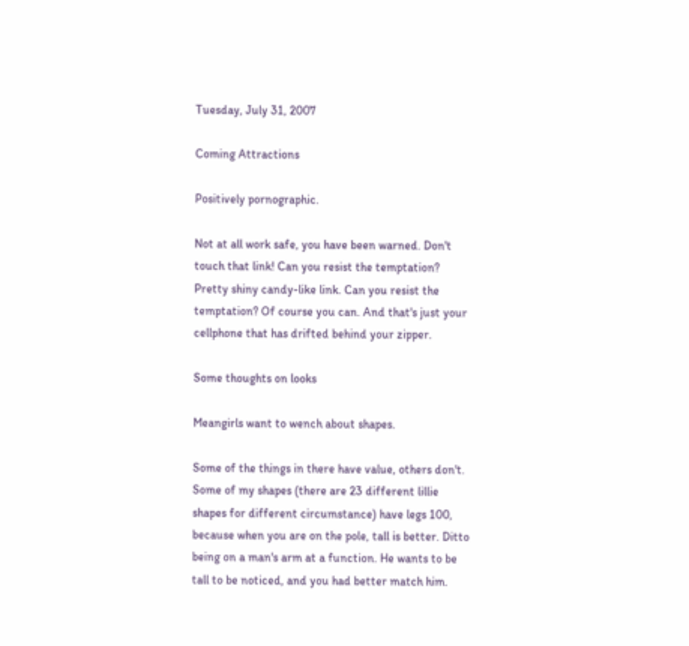Tuesday, July 31, 2007

Coming Attractions

Positively pornographic.

Not at all work safe, you have been warned. Don't touch that link! Can you resist the temptation? Pretty shiny candy-like link. Can you resist the temptation? Of course you can. And that's just your cellphone that has drifted behind your zipper.

Some thoughts on looks

Meangirls want to wench about shapes.

Some of the things in there have value, others don't. Some of my shapes (there are 23 different lillie shapes for different circumstance) have legs 100, because when you are on the pole, tall is better. Ditto being on a man's arm at a function. He wants to be tall to be noticed, and you had better match him.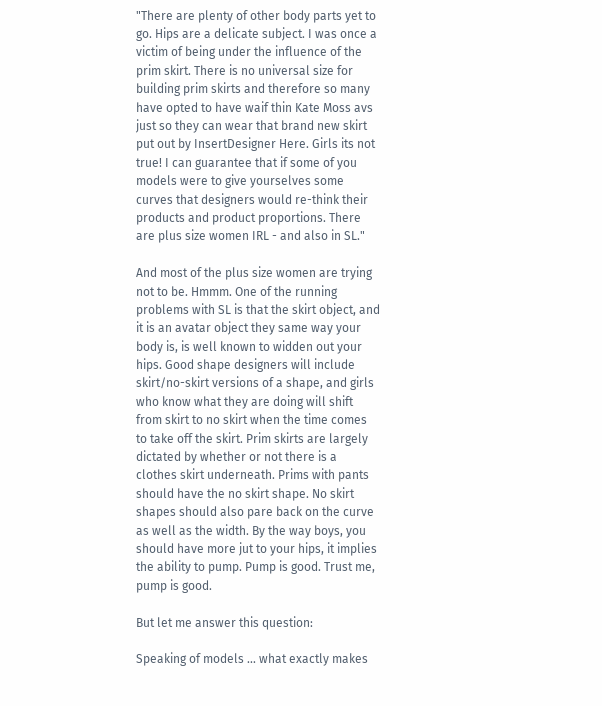"There are plenty of other body parts yet to go. Hips are a delicate subject. I was once a victim of being under the influence of the prim skirt. There is no universal size for building prim skirts and therefore so many have opted to have waif thin Kate Moss avs just so they can wear that brand new skirt put out by InsertDesigner Here. Girls its not true! I can guarantee that if some of you models were to give yourselves some curves that designers would re-think their products and product proportions. There are plus size women IRL - and also in SL."

And most of the plus size women are trying not to be. Hmmm. One of the running problems with SL is that the skirt object, and it is an avatar object they same way your body is, is well known to widden out your hips. Good shape designers will include skirt/no-skirt versions of a shape, and girls who know what they are doing will shift from skirt to no skirt when the time comes to take off the skirt. Prim skirts are largely dictated by whether or not there is a clothes skirt underneath. Prims with pants should have the no skirt shape. No skirt shapes should also pare back on the curve as well as the width. By the way boys, you should have more jut to your hips, it implies the ability to pump. Pump is good. Trust me, pump is good.

But let me answer this question:

Speaking of models ... what exactly makes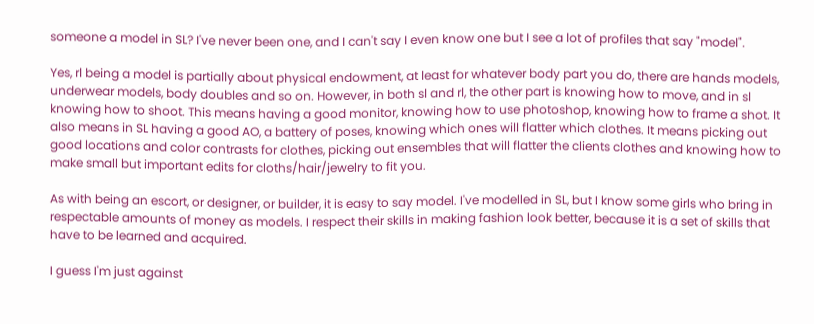someone a model in SL? I've never been one, and I can't say I even know one but I see a lot of profiles that say "model".

Yes, rl being a model is partially about physical endowment, at least for whatever body part you do, there are hands models, underwear models, body doubles and so on. However, in both sl and rl, the other part is knowing how to move, and in sl knowing how to shoot. This means having a good monitor, knowing how to use photoshop, knowing how to frame a shot. It also means in SL having a good AO, a battery of poses, knowing which ones will flatter which clothes. It means picking out good locations and color contrasts for clothes, picking out ensembles that will flatter the clients clothes and knowing how to make small but important edits for cloths/hair/jewelry to fit you.

As with being an escort, or designer, or builder, it is easy to say model. I've modelled in SL, but I know some girls who bring in respectable amounts of money as models. I respect their skills in making fashion look better, because it is a set of skills that have to be learned and acquired.

I guess I'm just against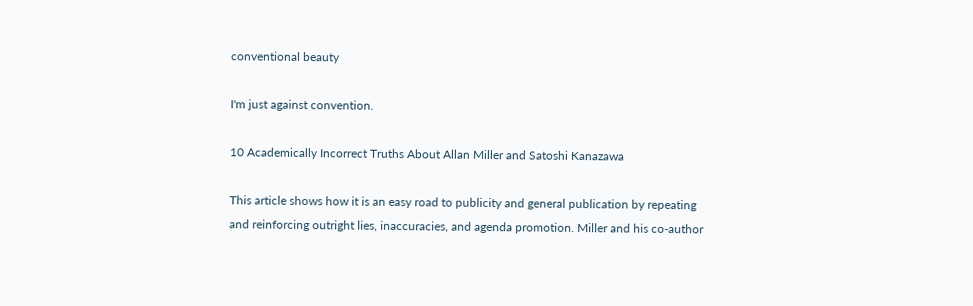conventional beauty

I'm just against convention.

10 Academically Incorrect Truths About Allan Miller and Satoshi Kanazawa

This article shows how it is an easy road to publicity and general publication by repeating and reinforcing outright lies, inaccuracies, and agenda promotion. Miller and his co-author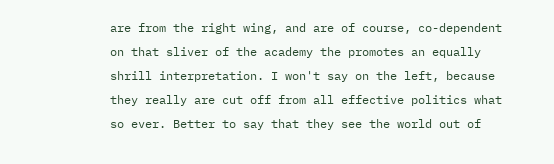are from the right wing, and are of course, co-dependent on that sliver of the academy the promotes an equally shrill interpretation. I won't say on the left, because they really are cut off from all effective politics what so ever. Better to say that they see the world out of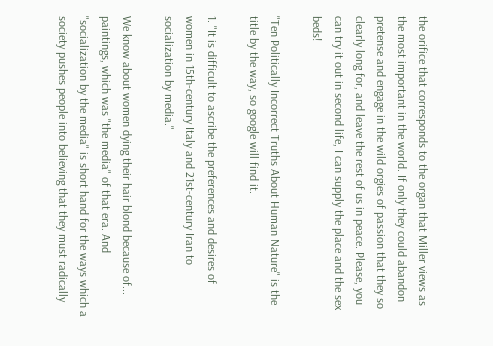the orifice that corresponds to the organ that Miller views as the most important in the world. If only they could abandon pretense and engage in the wild orgies of passion that they so clearly long for, and leave the rest of us in peace. Please, you can try it out in second life, I can supply the place and the sex beds!

"Ten Politically Incorrect Truths About Human Nature" is the title by the way, so google will find it.

1. "It is difficult to ascribe the preferences and desires of women in 15th-century Italy and 21st-century Iran to socialization by media."

We know about women dying their hair blond because of... paintings, which was "the media" of that era. And "socialization by the media" is short hand for the ways which a society pushes people into believing that they must radically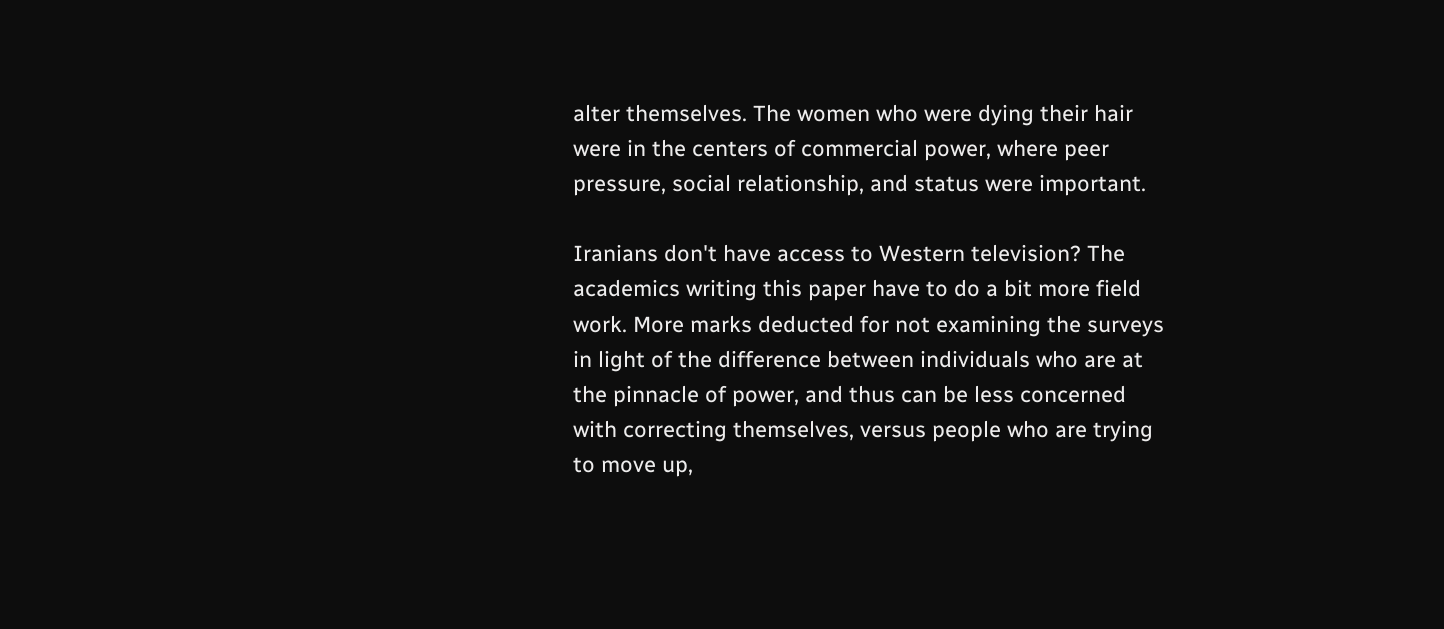alter themselves. The women who were dying their hair were in the centers of commercial power, where peer pressure, social relationship, and status were important.

Iranians don't have access to Western television? The academics writing this paper have to do a bit more field work. More marks deducted for not examining the surveys in light of the difference between individuals who are at the pinnacle of power, and thus can be less concerned with correcting themselves, versus people who are trying to move up,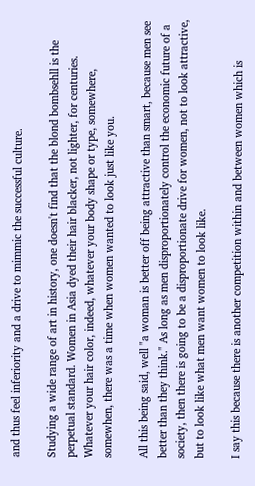and thus feel inferiority and a drive to mimmic the successful culture.

Studying a wide range of art in history, one doesn't find that the blond bombsehll is the perpetual standard. Women in Asia dyed their hair blacker, not lighter, for centuries. Whatever your hair color, indeed, whatever your body shape or type, somewhere, somewhen, there was a time when women wanted to look just like you.

All this being said, well "a woman is better off being attractive than smart, because men see better than they think." As long as men disproportionately control the economic future of a society, then there is going to be a disproportionate drive for women, not to look attractive, but to look like what men want women to look like.

I say this because there is another competition within and between women which is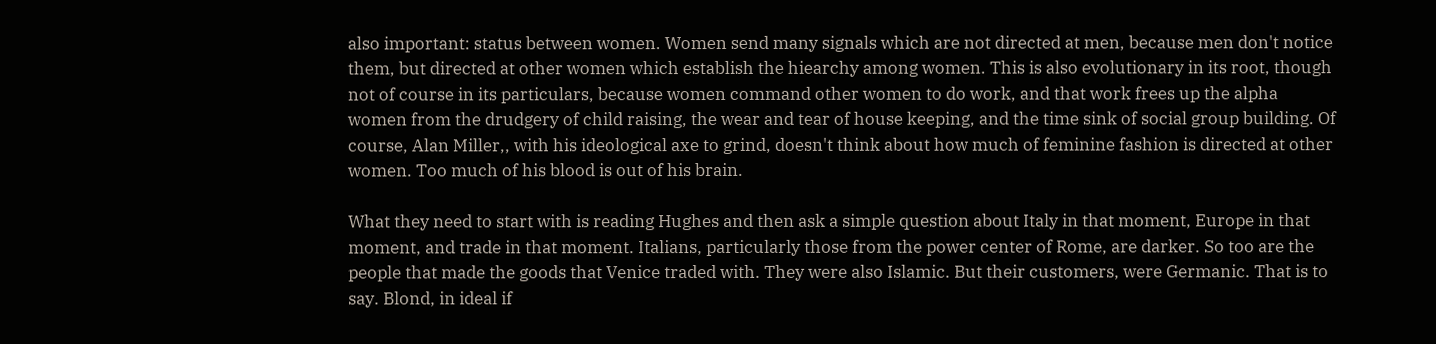also important: status between women. Women send many signals which are not directed at men, because men don't notice them, but directed at other women which establish the hiearchy among women. This is also evolutionary in its root, though not of course in its particulars, because women command other women to do work, and that work frees up the alpha women from the drudgery of child raising, the wear and tear of house keeping, and the time sink of social group building. Of course, Alan Miller,, with his ideological axe to grind, doesn't think about how much of feminine fashion is directed at other women. Too much of his blood is out of his brain.

What they need to start with is reading Hughes and then ask a simple question about Italy in that moment, Europe in that moment, and trade in that moment. Italians, particularly those from the power center of Rome, are darker. So too are the people that made the goods that Venice traded with. They were also Islamic. But their customers, were Germanic. That is to say. Blond, in ideal if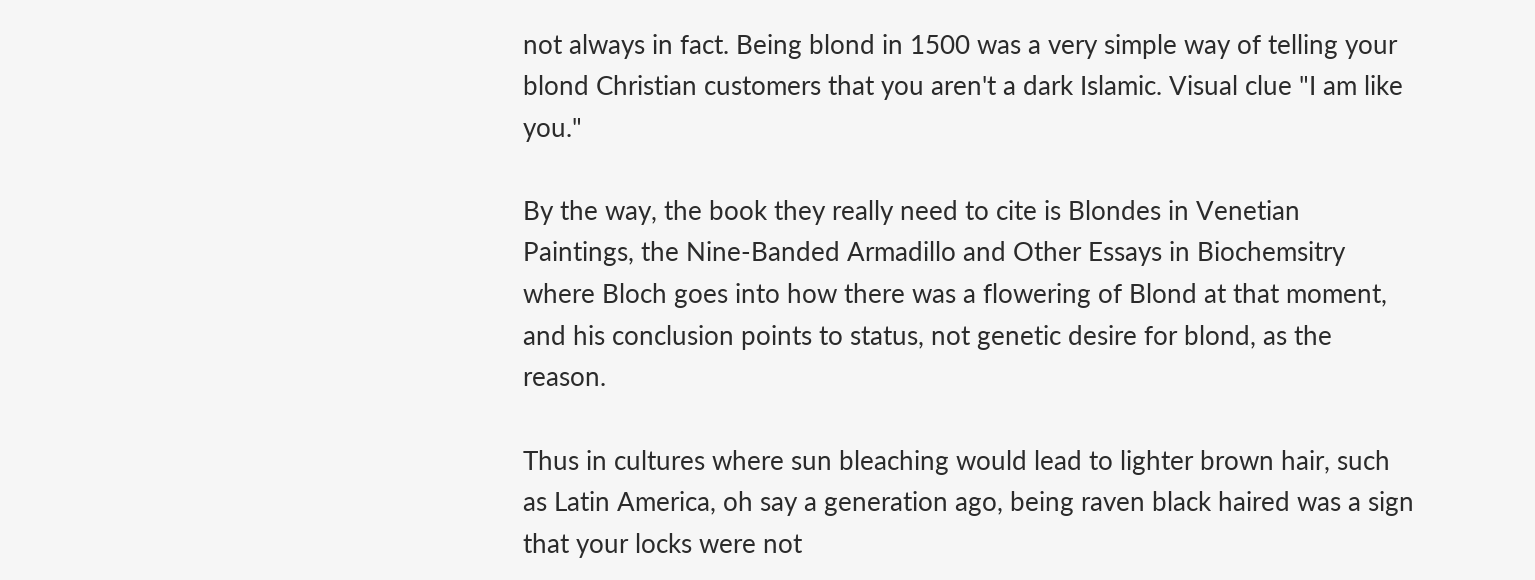not always in fact. Being blond in 1500 was a very simple way of telling your blond Christian customers that you aren't a dark Islamic. Visual clue "I am like you."

By the way, the book they really need to cite is Blondes in Venetian Paintings, the Nine-Banded Armadillo and Other Essays in Biochemsitry where Bloch goes into how there was a flowering of Blond at that moment, and his conclusion points to status, not genetic desire for blond, as the reason.

Thus in cultures where sun bleaching would lead to lighter brown hair, such as Latin America, oh say a generation ago, being raven black haired was a sign that your locks were not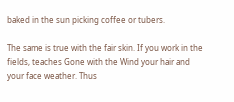baked in the sun picking coffee or tubers.

The same is true with the fair skin. If you work in the fields, teaches Gone with the Wind your hair and your face weather. Thus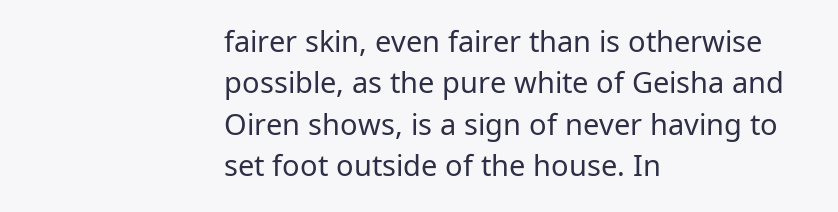fairer skin, even fairer than is otherwise possible, as the pure white of Geisha and Oiren shows, is a sign of never having to set foot outside of the house. In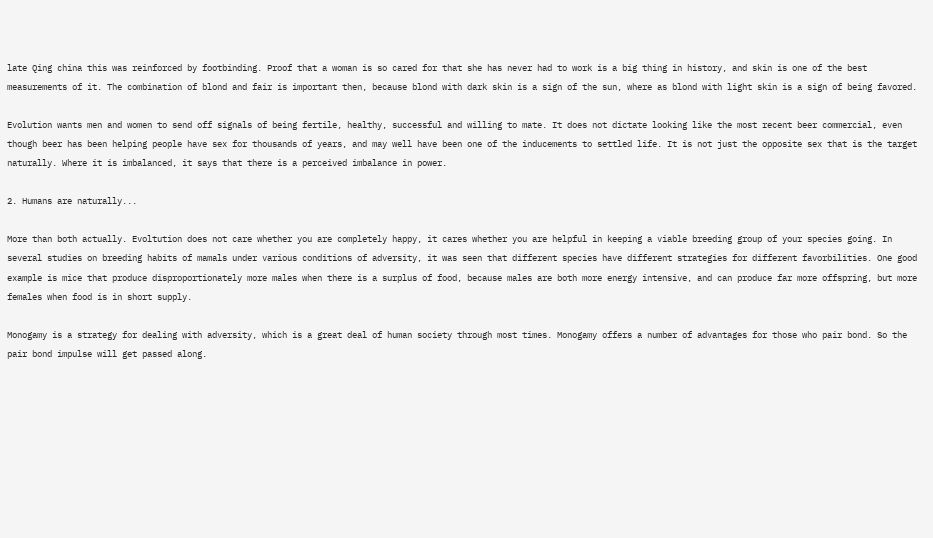late Qing china this was reinforced by footbinding. Proof that a woman is so cared for that she has never had to work is a big thing in history, and skin is one of the best measurements of it. The combination of blond and fair is important then, because blond with dark skin is a sign of the sun, where as blond with light skin is a sign of being favored.

Evolution wants men and women to send off signals of being fertile, healthy, successful and willing to mate. It does not dictate looking like the most recent beer commercial, even though beer has been helping people have sex for thousands of years, and may well have been one of the inducements to settled life. It is not just the opposite sex that is the target naturally. Where it is imbalanced, it says that there is a perceived imbalance in power.

2. Humans are naturally...

More than both actually. Evoltution does not care whether you are completely happy, it cares whether you are helpful in keeping a viable breeding group of your species going. In several studies on breeding habits of mamals under various conditions of adversity, it was seen that different species have different strategies for different favorbilities. One good example is mice that produce disproportionately more males when there is a surplus of food, because males are both more energy intensive, and can produce far more offspring, but more females when food is in short supply.

Monogamy is a strategy for dealing with adversity, which is a great deal of human society through most times. Monogamy offers a number of advantages for those who pair bond. So the pair bond impulse will get passed along.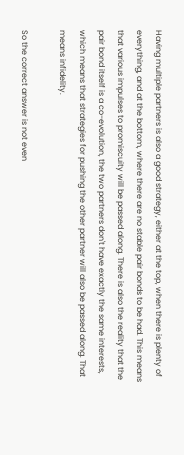Having multiple partners is also a good strategy, either at the top, when there is plenty of everything, and at the bottom, where there are no stable pair bonds to be had. This means that various impulses to promiscuity will be passed along. There is also the reality that the pair bond itself is a co-evolution, the two partners don't have exactly the same interests, which means that strategies for pushing the other partner will also be passed along. That means infidelity.

So the correct answer is not even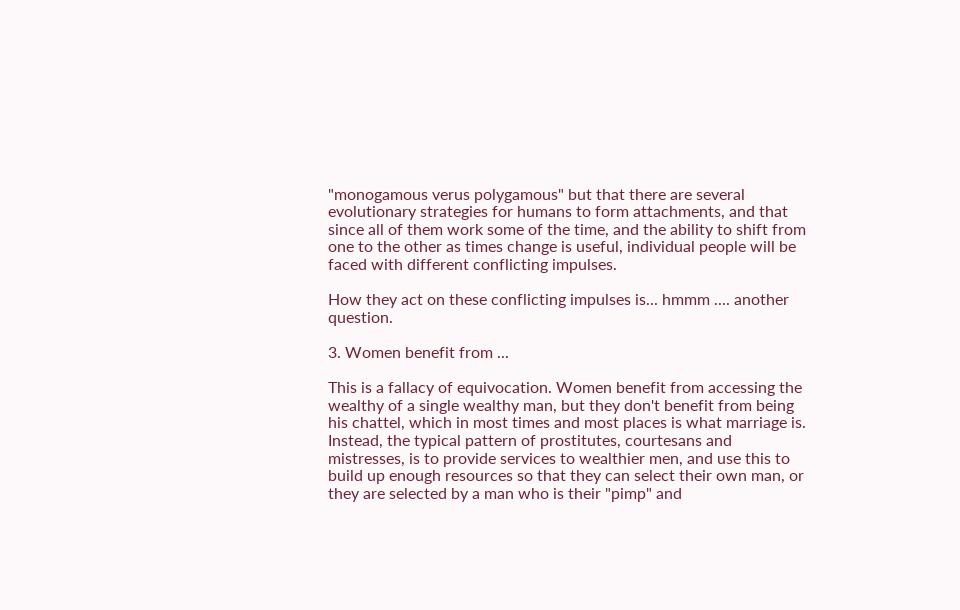"monogamous verus polygamous" but that there are several evolutionary strategies for humans to form attachments, and that since all of them work some of the time, and the ability to shift from one to the other as times change is useful, individual people will be faced with different conflicting impulses.

How they act on these conflicting impulses is... hmmm .... another question.

3. Women benefit from ...

This is a fallacy of equivocation. Women benefit from accessing the wealthy of a single wealthy man, but they don't benefit from being his chattel, which in most times and most places is what marriage is. Instead, the typical pattern of prostitutes, courtesans and mistresses, is to provide services to wealthier men, and use this to build up enough resources so that they can select their own man, or they are selected by a man who is their "pimp" and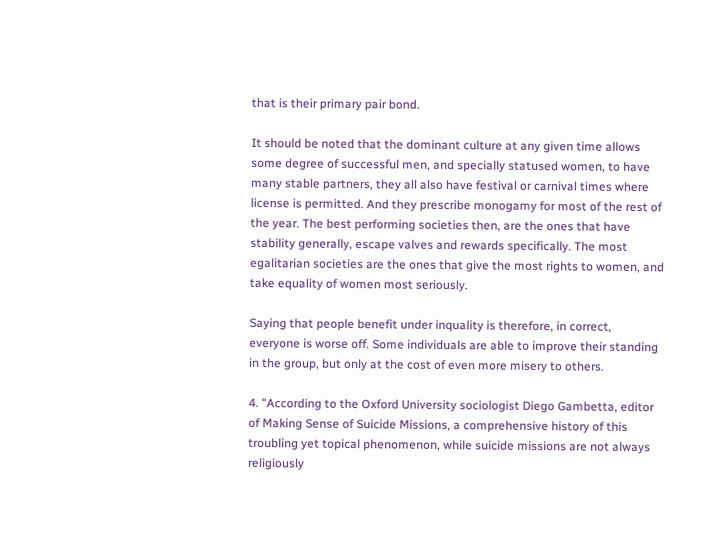that is their primary pair bond.

It should be noted that the dominant culture at any given time allows some degree of successful men, and specially statused women, to have many stable partners, they all also have festival or carnival times where license is permitted. And they prescribe monogamy for most of the rest of the year. The best performing societies then, are the ones that have stability generally, escape valves and rewards specifically. The most egalitarian societies are the ones that give the most rights to women, and take equality of women most seriously.

Saying that people benefit under inquality is therefore, in correct, everyone is worse off. Some individuals are able to improve their standing in the group, but only at the cost of even more misery to others.

4. "According to the Oxford University sociologist Diego Gambetta, editor of Making Sense of Suicide Missions, a comprehensive history of this troubling yet topical phenomenon, while suicide missions are not always religiously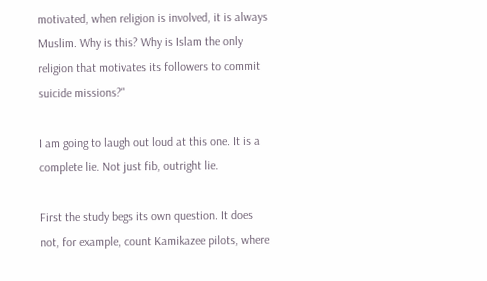motivated, when religion is involved, it is always Muslim. Why is this? Why is Islam the only religion that motivates its followers to commit suicide missions?"

I am going to laugh out loud at this one. It is a complete lie. Not just fib, outright lie.

First the study begs its own question. It does not, for example, count Kamikazee pilots, where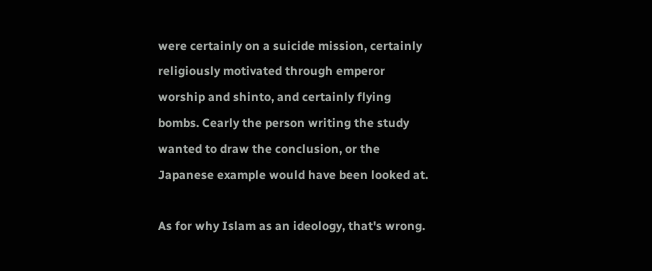were certainly on a suicide mission, certainly religiously motivated through emperor worship and shinto, and certainly flying bombs. Cearly the person writing the study wanted to draw the conclusion, or the Japanese example would have been looked at.

As for why Islam as an ideology, that's wrong.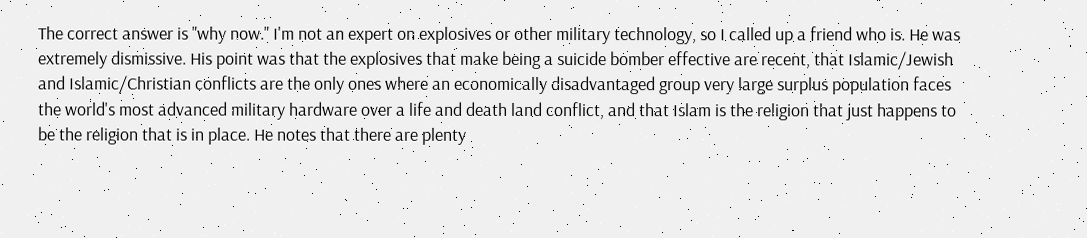The correct answer is "why now." I'm not an expert on explosives or other military technology, so I called up a friend who is. He was extremely dismissive. His point was that the explosives that make being a suicide bomber effective are recent, that Islamic/Jewish and Islamic/Christian conflicts are the only ones where an economically disadvantaged group very large surplus population faces the world's most advanced military hardware over a life and death land conflict, and that Islam is the religion that just happens to be the religion that is in place. He notes that there are plenty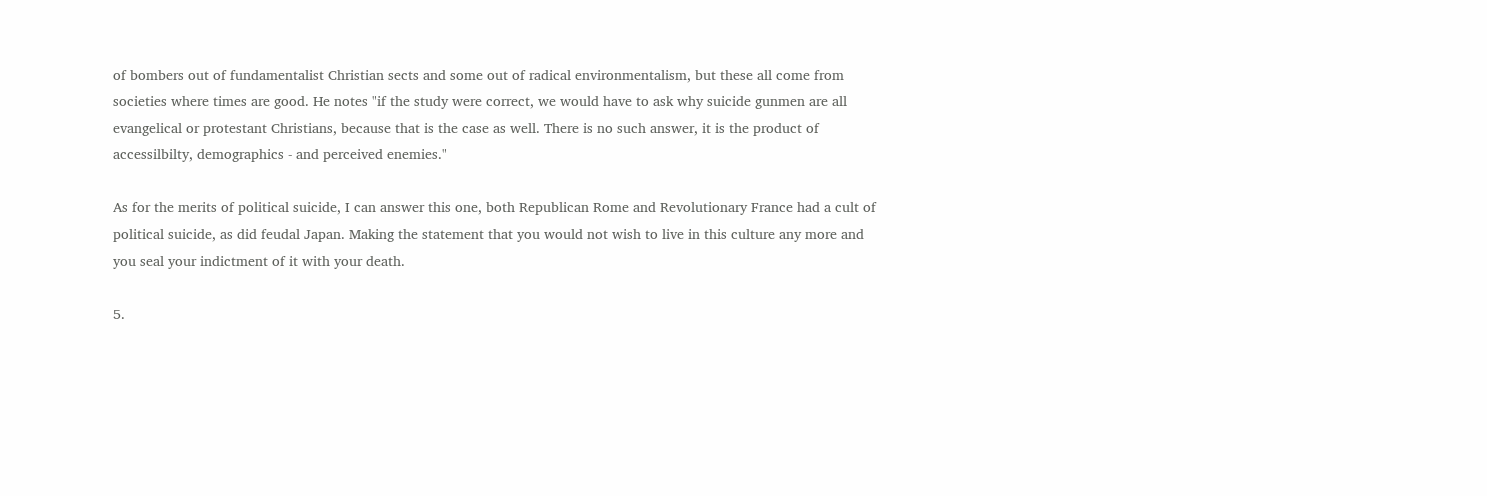of bombers out of fundamentalist Christian sects and some out of radical environmentalism, but these all come from societies where times are good. He notes "if the study were correct, we would have to ask why suicide gunmen are all evangelical or protestant Christians, because that is the case as well. There is no such answer, it is the product of accessilbilty, demographics - and perceived enemies."

As for the merits of political suicide, I can answer this one, both Republican Rome and Revolutionary France had a cult of political suicide, as did feudal Japan. Making the statement that you would not wish to live in this culture any more and you seal your indictment of it with your death.

5.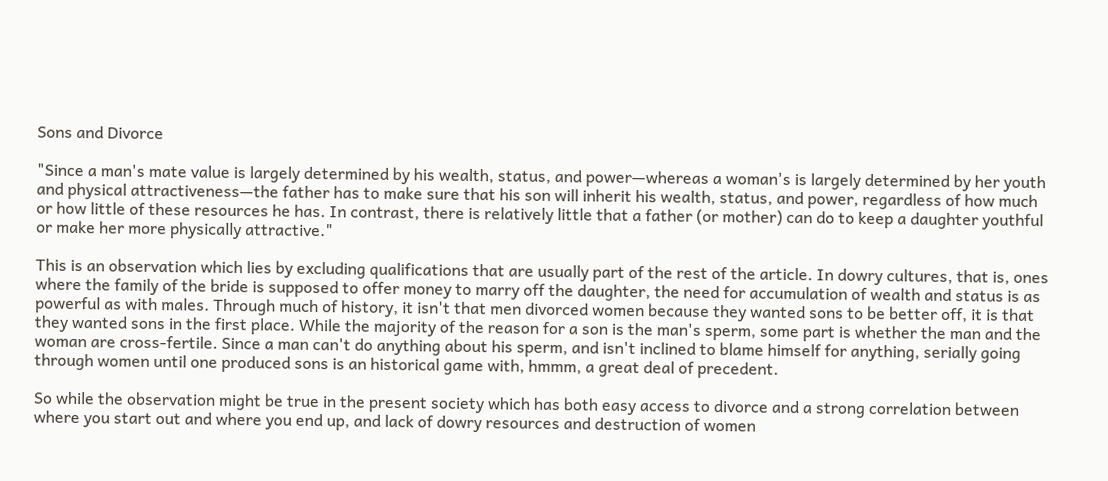Sons and Divorce

"Since a man's mate value is largely determined by his wealth, status, and power—whereas a woman's is largely determined by her youth and physical attractiveness—the father has to make sure that his son will inherit his wealth, status, and power, regardless of how much or how little of these resources he has. In contrast, there is relatively little that a father (or mother) can do to keep a daughter youthful or make her more physically attractive."

This is an observation which lies by excluding qualifications that are usually part of the rest of the article. In dowry cultures, that is, ones where the family of the bride is supposed to offer money to marry off the daughter, the need for accumulation of wealth and status is as powerful as with males. Through much of history, it isn't that men divorced women because they wanted sons to be better off, it is that they wanted sons in the first place. While the majority of the reason for a son is the man's sperm, some part is whether the man and the woman are cross-fertile. Since a man can't do anything about his sperm, and isn't inclined to blame himself for anything, serially going through women until one produced sons is an historical game with, hmmm, a great deal of precedent.

So while the observation might be true in the present society which has both easy access to divorce and a strong correlation between where you start out and where you end up, and lack of dowry resources and destruction of women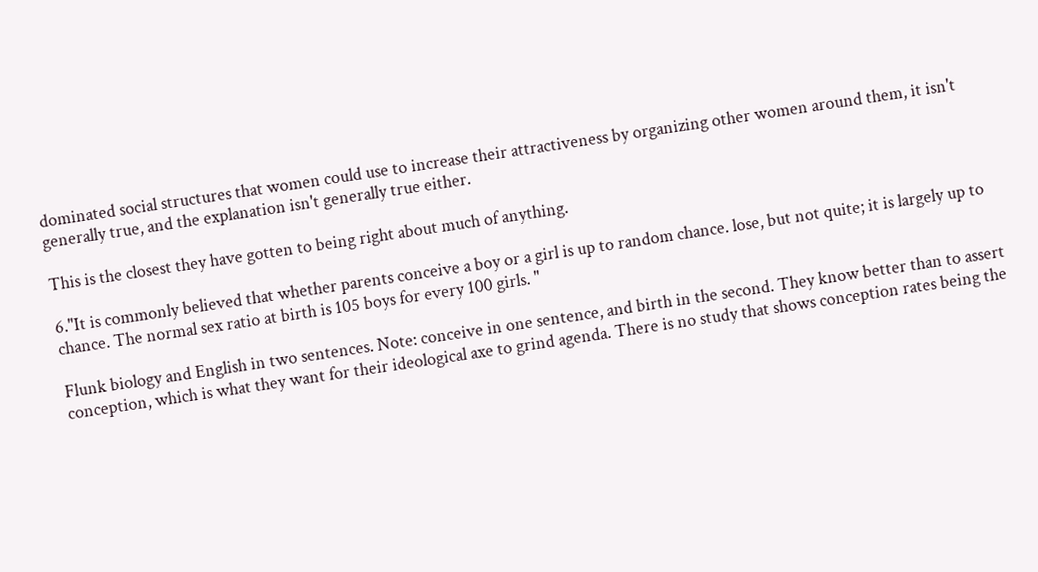dominated social structures that women could use to increase their attractiveness by organizing other women around them, it isn't generally true, and the explanation isn't generally true either.

This is the closest they have gotten to being right about much of anything.

6."It is commonly believed that whether parents conceive a boy or a girl is up to random chance. lose, but not quite; it is largely up to chance. The normal sex ratio at birth is 105 boys for every 100 girls. "

Flunk biology and English in two sentences. Note: conceive in one sentence, and birth in the second. They know better than to assert conception, which is what they want for their ideological axe to grind agenda. There is no study that shows conception rates being the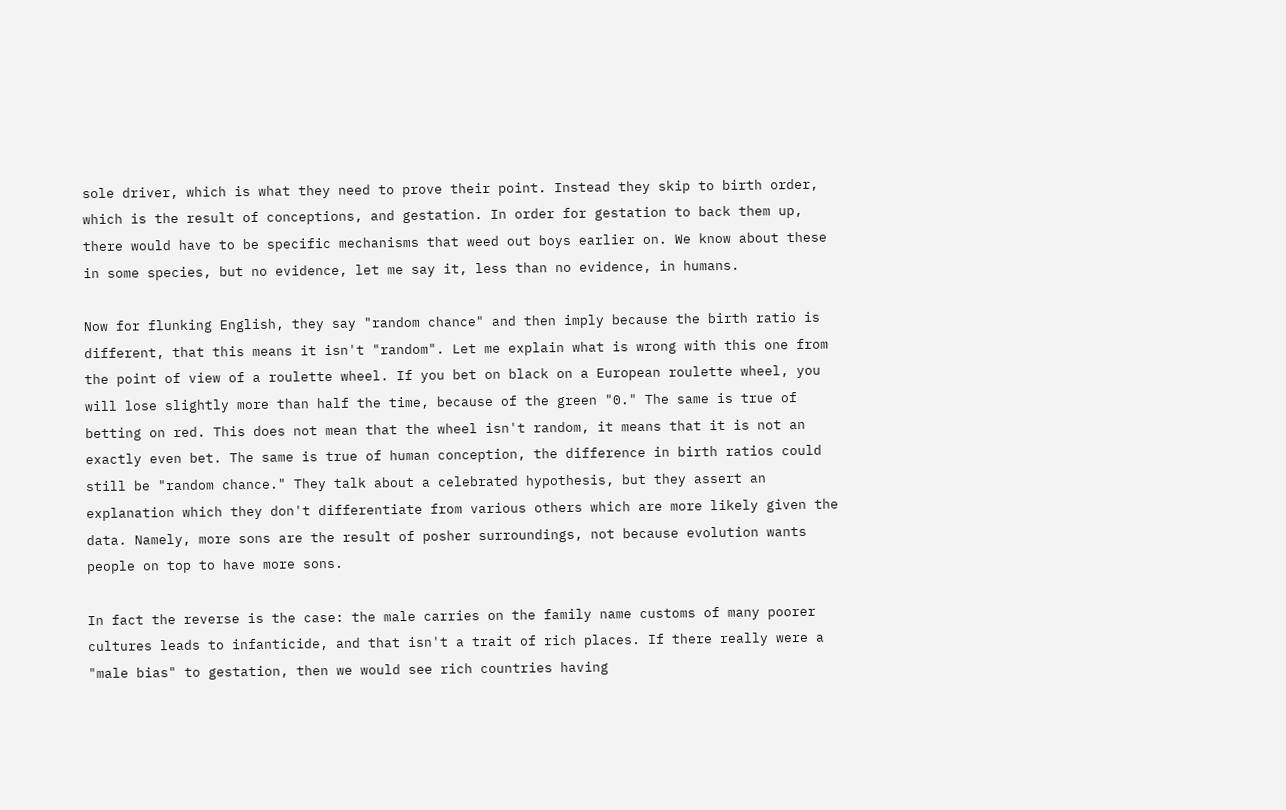sole driver, which is what they need to prove their point. Instead they skip to birth order, which is the result of conceptions, and gestation. In order for gestation to back them up, there would have to be specific mechanisms that weed out boys earlier on. We know about these in some species, but no evidence, let me say it, less than no evidence, in humans.

Now for flunking English, they say "random chance" and then imply because the birth ratio is different, that this means it isn't "random". Let me explain what is wrong with this one from the point of view of a roulette wheel. If you bet on black on a European roulette wheel, you will lose slightly more than half the time, because of the green "0." The same is true of betting on red. This does not mean that the wheel isn't random, it means that it is not an exactly even bet. The same is true of human conception, the difference in birth ratios could still be "random chance." They talk about a celebrated hypothesis, but they assert an explanation which they don't differentiate from various others which are more likely given the data. Namely, more sons are the result of posher surroundings, not because evolution wants people on top to have more sons.

In fact the reverse is the case: the male carries on the family name customs of many poorer cultures leads to infanticide, and that isn't a trait of rich places. If there really were a "male bias" to gestation, then we would see rich countries having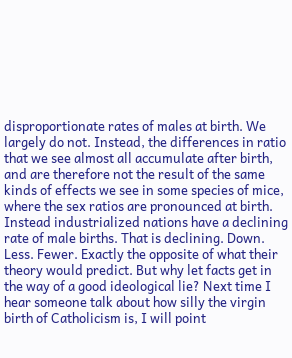disproportionate rates of males at birth. We largely do not. Instead, the differences in ratio that we see almost all accumulate after birth, and are therefore not the result of the same kinds of effects we see in some species of mice, where the sex ratios are pronounced at birth. Instead industrialized nations have a declining rate of male births. That is declining. Down. Less. Fewer. Exactly the opposite of what their theory would predict. But why let facts get in the way of a good ideological lie? Next time I hear someone talk about how silly the virgin birth of Catholicism is, I will point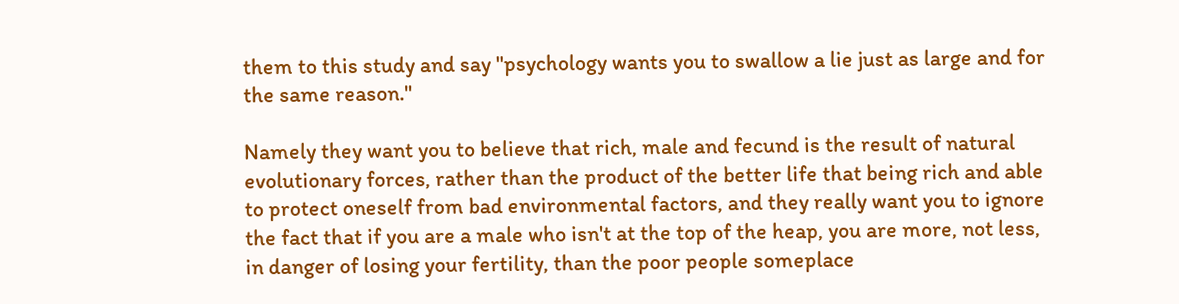them to this study and say "psychology wants you to swallow a lie just as large and for the same reason."

Namely they want you to believe that rich, male and fecund is the result of natural evolutionary forces, rather than the product of the better life that being rich and able to protect oneself from bad environmental factors, and they really want you to ignore the fact that if you are a male who isn't at the top of the heap, you are more, not less, in danger of losing your fertility, than the poor people someplace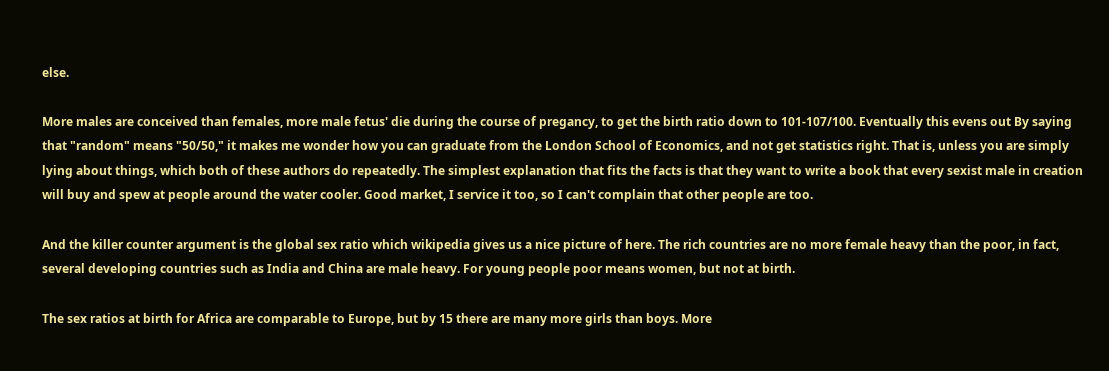else.

More males are conceived than females, more male fetus' die during the course of pregancy, to get the birth ratio down to 101-107/100. Eventually this evens out By saying that "random" means "50/50," it makes me wonder how you can graduate from the London School of Economics, and not get statistics right. That is, unless you are simply lying about things, which both of these authors do repeatedly. The simplest explanation that fits the facts is that they want to write a book that every sexist male in creation will buy and spew at people around the water cooler. Good market, I service it too, so I can't complain that other people are too.

And the killer counter argument is the global sex ratio which wikipedia gives us a nice picture of here. The rich countries are no more female heavy than the poor, in fact, several developing countries such as India and China are male heavy. For young people poor means women, but not at birth.

The sex ratios at birth for Africa are comparable to Europe, but by 15 there are many more girls than boys. More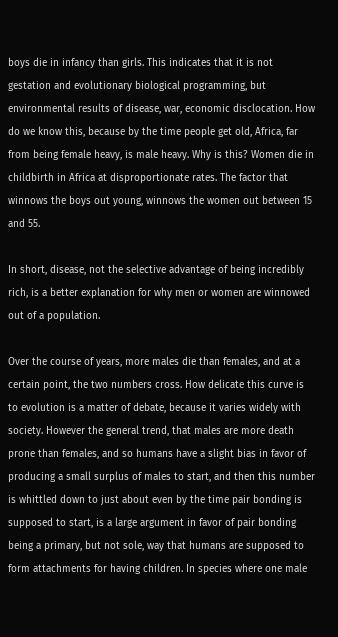boys die in infancy than girls. This indicates that it is not gestation and evolutionary biological programming, but environmental results of disease, war, economic disclocation. How do we know this, because by the time people get old, Africa, far from being female heavy, is male heavy. Why is this? Women die in childbirth in Africa at disproportionate rates. The factor that winnows the boys out young, winnows the women out between 15 and 55.

In short, disease, not the selective advantage of being incredibly rich, is a better explanation for why men or women are winnowed out of a population.

Over the course of years, more males die than females, and at a certain point, the two numbers cross. How delicate this curve is to evolution is a matter of debate, because it varies widely with society. However the general trend, that males are more death prone than females, and so humans have a slight bias in favor of producing a small surplus of males to start, and then this number is whittled down to just about even by the time pair bonding is supposed to start, is a large argument in favor of pair bonding being a primary, but not sole, way that humans are supposed to form attachments for having children. In species where one male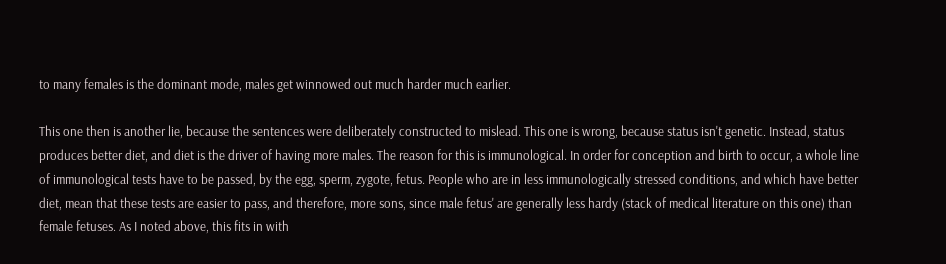to many females is the dominant mode, males get winnowed out much harder much earlier.

This one then is another lie, because the sentences were deliberately constructed to mislead. This one is wrong, because status isn't genetic. Instead, status produces better diet, and diet is the driver of having more males. The reason for this is immunological. In order for conception and birth to occur, a whole line of immunological tests have to be passed, by the egg, sperm, zygote, fetus. People who are in less immunologically stressed conditions, and which have better diet, mean that these tests are easier to pass, and therefore, more sons, since male fetus' are generally less hardy (stack of medical literature on this one) than female fetuses. As I noted above, this fits in with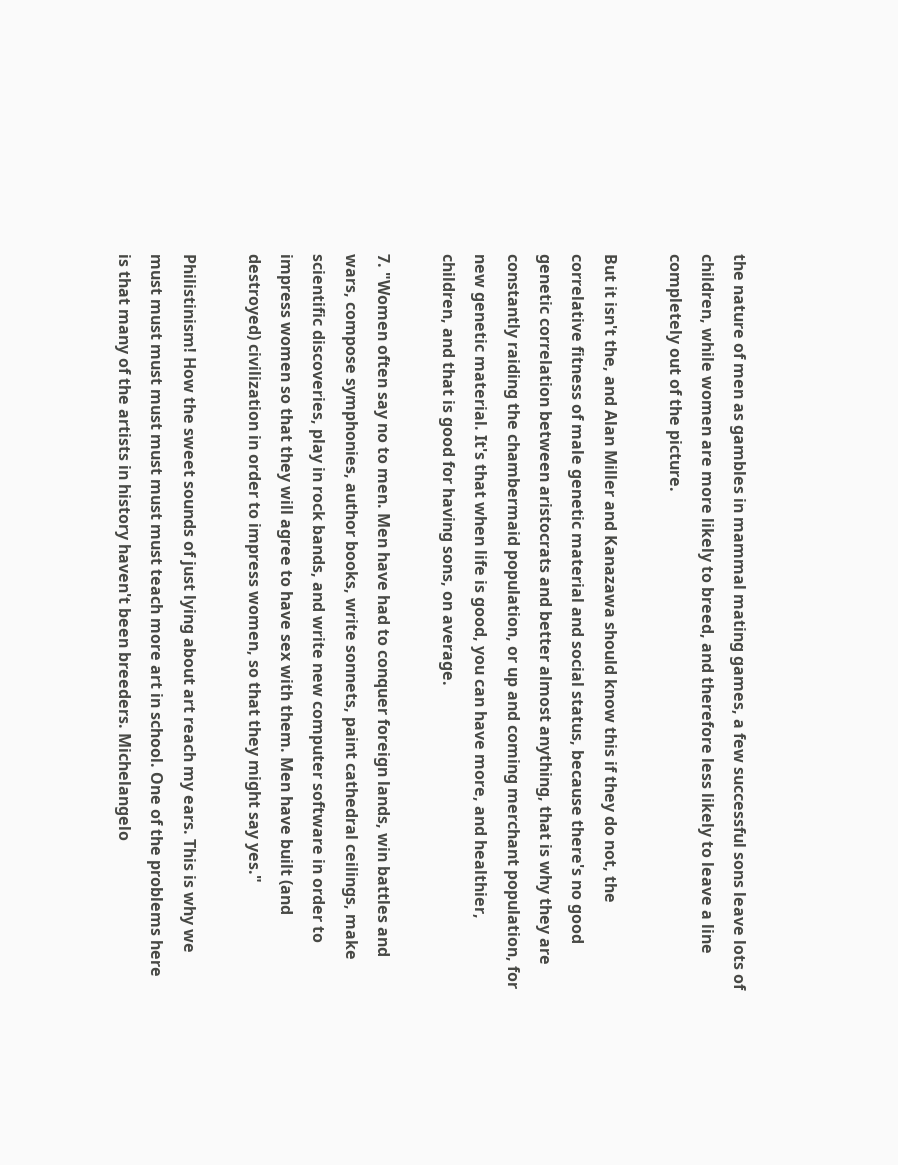the nature of men as gambles in mammal mating games, a few successful sons leave lots of children, while women are more likely to breed, and therefore less likely to leave a line completely out of the picture.

But it isn't the, and Alan Miller and Kanazawa should know this if they do not, the correlative fitness of male genetic material and social status, because there's no good genetic correlation between aristocrats and better almost anything, that is why they are constantly raiding the chambermaid population, or up and coming merchant population, for new genetic material. It's that when life is good, you can have more, and healthier, children, and that is good for having sons, on average.

7. "Women often say no to men. Men have had to conquer foreign lands, win battles and wars, compose symphonies, author books, write sonnets, paint cathedral ceilings, make scientific discoveries, play in rock bands, and write new computer software in order to impress women so that they will agree to have sex with them. Men have built (and destroyed) civilization in order to impress women, so that they might say yes."

Philistinism! How the sweet sounds of just lying about art reach my ears. This is why we must must must must must must must teach more art in school. One of the problems here is that many of the artists in history haven't been breeders. Michelangelo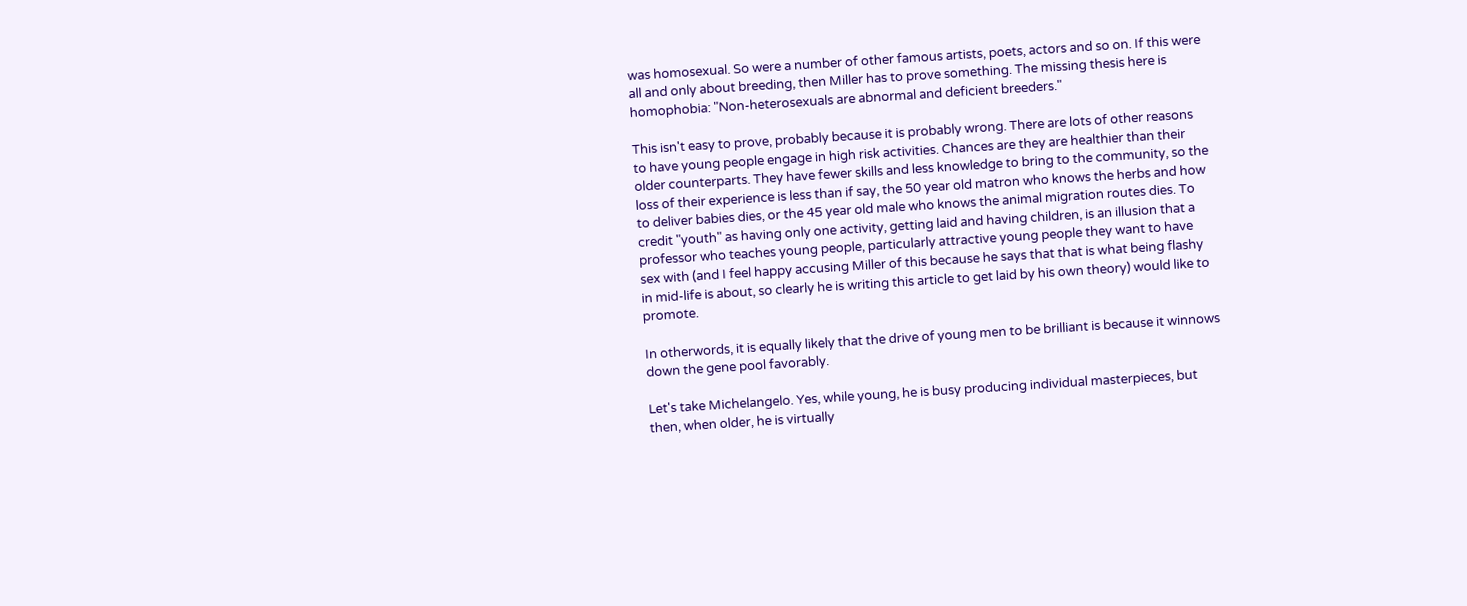was homosexual. So were a number of other famous artists, poets, actors and so on. If this were all and only about breeding, then Miller has to prove something. The missing thesis here is homophobia: "Non-heterosexuals are abnormal and deficient breeders."

This isn't easy to prove, probably because it is probably wrong. There are lots of other reasons to have young people engage in high risk activities. Chances are they are healthier than their older counterparts. They have fewer skills and less knowledge to bring to the community, so the loss of their experience is less than if say, the 50 year old matron who knows the herbs and how to deliver babies dies, or the 45 year old male who knows the animal migration routes dies. To credit "youth" as having only one activity, getting laid and having children, is an illusion that a professor who teaches young people, particularly attractive young people they want to have sex with (and I feel happy accusing Miller of this because he says that that is what being flashy in mid-life is about, so clearly he is writing this article to get laid by his own theory) would like to promote.

In otherwords, it is equally likely that the drive of young men to be brilliant is because it winnows down the gene pool favorably.

Let's take Michelangelo. Yes, while young, he is busy producing individual masterpieces, but then, when older, he is virtually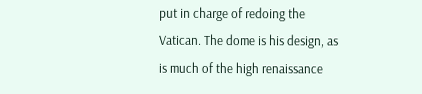put in charge of redoing the Vatican. The dome is his design, as is much of the high renaissance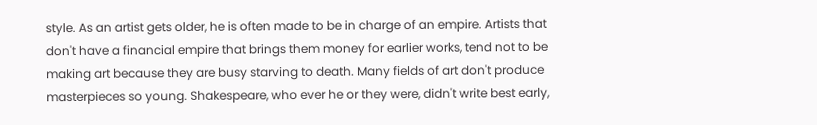style. As an artist gets older, he is often made to be in charge of an empire. Artists that don't have a financial empire that brings them money for earlier works, tend not to be making art because they are busy starving to death. Many fields of art don't produce masterpieces so young. Shakespeare, who ever he or they were, didn't write best early,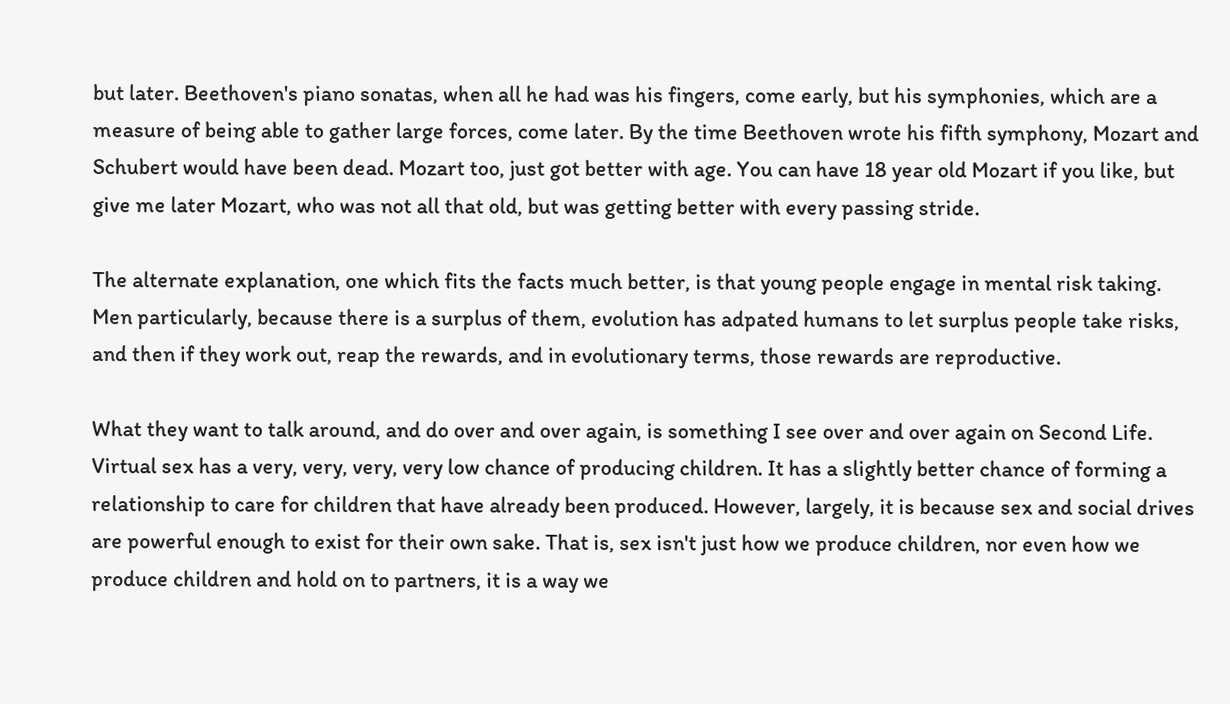but later. Beethoven's piano sonatas, when all he had was his fingers, come early, but his symphonies, which are a measure of being able to gather large forces, come later. By the time Beethoven wrote his fifth symphony, Mozart and Schubert would have been dead. Mozart too, just got better with age. You can have 18 year old Mozart if you like, but give me later Mozart, who was not all that old, but was getting better with every passing stride.

The alternate explanation, one which fits the facts much better, is that young people engage in mental risk taking. Men particularly, because there is a surplus of them, evolution has adpated humans to let surplus people take risks, and then if they work out, reap the rewards, and in evolutionary terms, those rewards are reproductive.

What they want to talk around, and do over and over again, is something I see over and over again on Second Life. Virtual sex has a very, very, very, very low chance of producing children. It has a slightly better chance of forming a relationship to care for children that have already been produced. However, largely, it is because sex and social drives are powerful enough to exist for their own sake. That is, sex isn't just how we produce children, nor even how we produce children and hold on to partners, it is a way we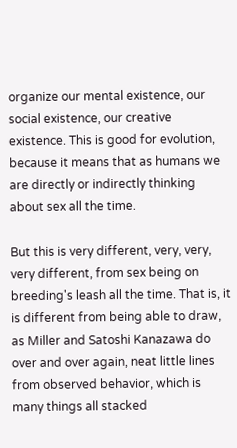organize our mental existence, our social existence, our creative existence. This is good for evolution, because it means that as humans we are directly or indirectly thinking about sex all the time.

But this is very different, very, very, very different, from sex being on breeding's leash all the time. That is, it is different from being able to draw, as Miller and Satoshi Kanazawa do over and over again, neat little lines from observed behavior, which is many things all stacked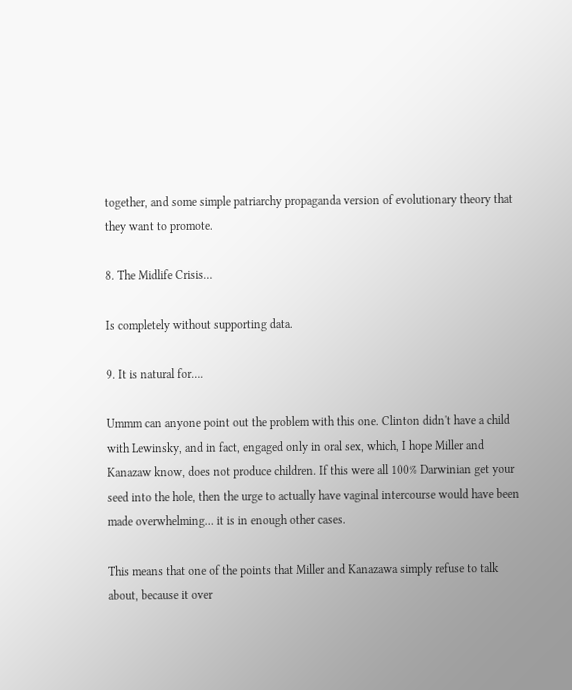together, and some simple patriarchy propaganda version of evolutionary theory that they want to promote.

8. The Midlife Crisis…

Is completely without supporting data.

9. It is natural for….

Ummm can anyone point out the problem with this one. Clinton didn't have a child with Lewinsky, and in fact, engaged only in oral sex, which, I hope Miller and Kanazaw know, does not produce children. If this were all 100% Darwinian get your seed into the hole, then the urge to actually have vaginal intercourse would have been made overwhelming… it is in enough other cases.

This means that one of the points that Miller and Kanazawa simply refuse to talk about, because it over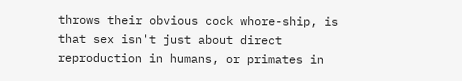throws their obvious cock whore-ship, is that sex isn't just about direct reproduction in humans, or primates in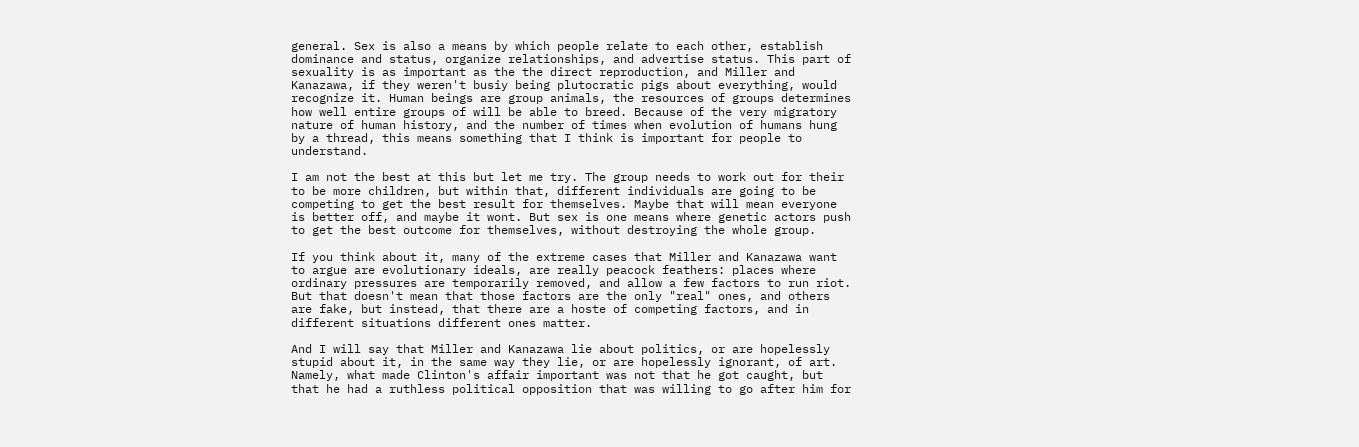general. Sex is also a means by which people relate to each other, establish dominance and status, organize relationships, and advertise status. This part of sexuality is as important as the the direct reproduction, and Miller and Kanazawa, if they weren't busiy being plutocratic pigs about everything, would recognize it. Human beings are group animals, the resources of groups determines how well entire groups of will be able to breed. Because of the very migratory nature of human history, and the number of times when evolution of humans hung by a thread, this means something that I think is important for people to understand.

I am not the best at this but let me try. The group needs to work out for their to be more children, but within that, different individuals are going to be competing to get the best result for themselves. Maybe that will mean everyone is better off, and maybe it wont. But sex is one means where genetic actors push to get the best outcome for themselves, without destroying the whole group.

If you think about it, many of the extreme cases that Miller and Kanazawa want to argue are evolutionary ideals, are really peacock feathers: places where ordinary pressures are temporarily removed, and allow a few factors to run riot. But that doesn't mean that those factors are the only "real" ones, and others are fake, but instead, that there are a hoste of competing factors, and in different situations different ones matter.

And I will say that Miller and Kanazawa lie about politics, or are hopelessly stupid about it, in the same way they lie, or are hopelessly ignorant, of art. Namely, what made Clinton's affair important was not that he got caught, but that he had a ruthless political opposition that was willing to go after him for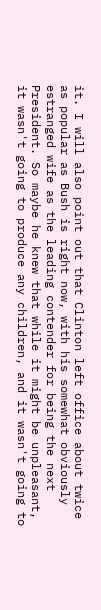it. I will also point out that Clinton left office about twice as popular as Bush is right now, with his somewhat obviously estranged wife as the leading contender for being the next President. So maybe he knew that while it might be unpleasant, it wasn't going to produce any children, and it wasn't going to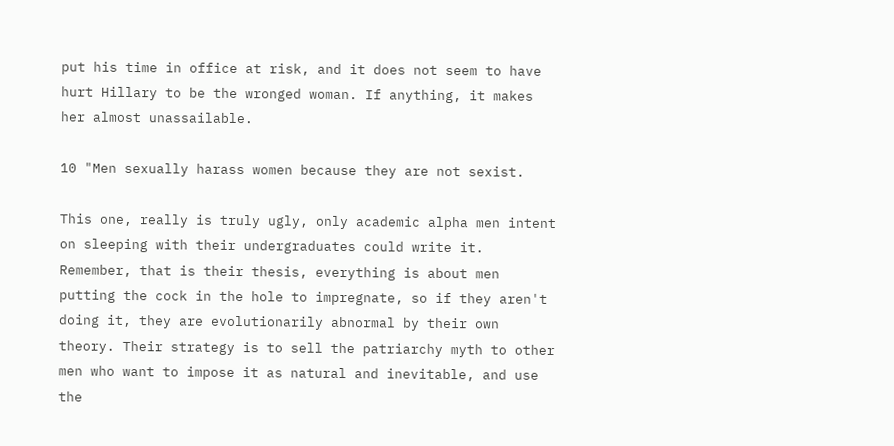put his time in office at risk, and it does not seem to have hurt Hillary to be the wronged woman. If anything, it makes her almost unassailable.

10 "Men sexually harass women because they are not sexist.

This one, really is truly ugly, only academic alpha men intent on sleeping with their undergraduates could write it. Remember, that is their thesis, everything is about men putting the cock in the hole to impregnate, so if they aren't doing it, they are evolutionarily abnormal by their own theory. Their strategy is to sell the patriarchy myth to other men who want to impose it as natural and inevitable, and use the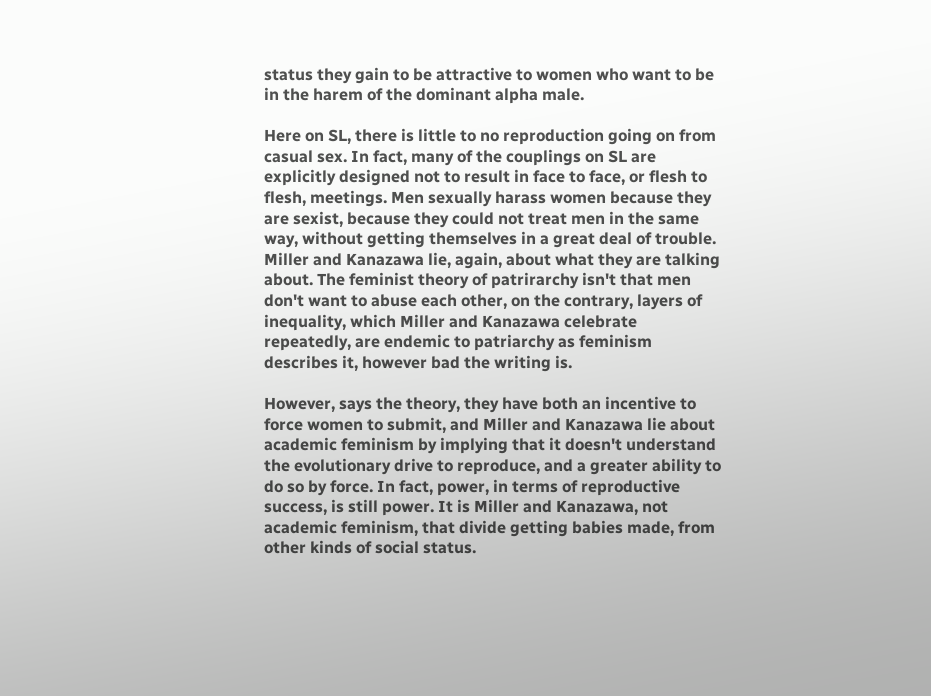status they gain to be attractive to women who want to be in the harem of the dominant alpha male.

Here on SL, there is little to no reproduction going on from casual sex. In fact, many of the couplings on SL are explicitly designed not to result in face to face, or flesh to flesh, meetings. Men sexually harass women because they are sexist, because they could not treat men in the same way, without getting themselves in a great deal of trouble. Miller and Kanazawa lie, again, about what they are talking about. The feminist theory of patrirarchy isn't that men don't want to abuse each other, on the contrary, layers of inequality, which Miller and Kanazawa celebrate repeatedly, are endemic to patriarchy as feminism describes it, however bad the writing is.

However, says the theory, they have both an incentive to force women to submit, and Miller and Kanazawa lie about academic feminism by implying that it doesn't understand the evolutionary drive to reproduce, and a greater ability to do so by force. In fact, power, in terms of reproductive success, is still power. It is Miller and Kanazawa, not academic feminism, that divide getting babies made, from other kinds of social status.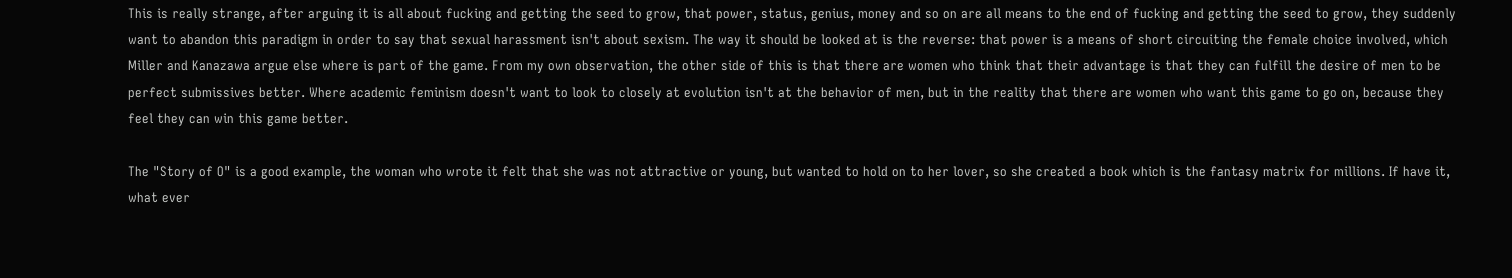This is really strange, after arguing it is all about fucking and getting the seed to grow, that power, status, genius, money and so on are all means to the end of fucking and getting the seed to grow, they suddenly want to abandon this paradigm in order to say that sexual harassment isn't about sexism. The way it should be looked at is the reverse: that power is a means of short circuiting the female choice involved, which Miller and Kanazawa argue else where is part of the game. From my own observation, the other side of this is that there are women who think that their advantage is that they can fulfill the desire of men to be perfect submissives better. Where academic feminism doesn't want to look to closely at evolution isn't at the behavior of men, but in the reality that there are women who want this game to go on, because they feel they can win this game better.

The "Story of O" is a good example, the woman who wrote it felt that she was not attractive or young, but wanted to hold on to her lover, so she created a book which is the fantasy matrix for millions. If have it, what ever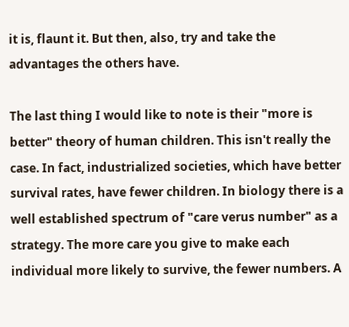it is, flaunt it. But then, also, try and take the advantages the others have.

The last thing I would like to note is their "more is better" theory of human children. This isn't really the case. In fact, industrialized societies, which have better survival rates, have fewer children. In biology there is a well established spectrum of "care verus number" as a strategy. The more care you give to make each individual more likely to survive, the fewer numbers. A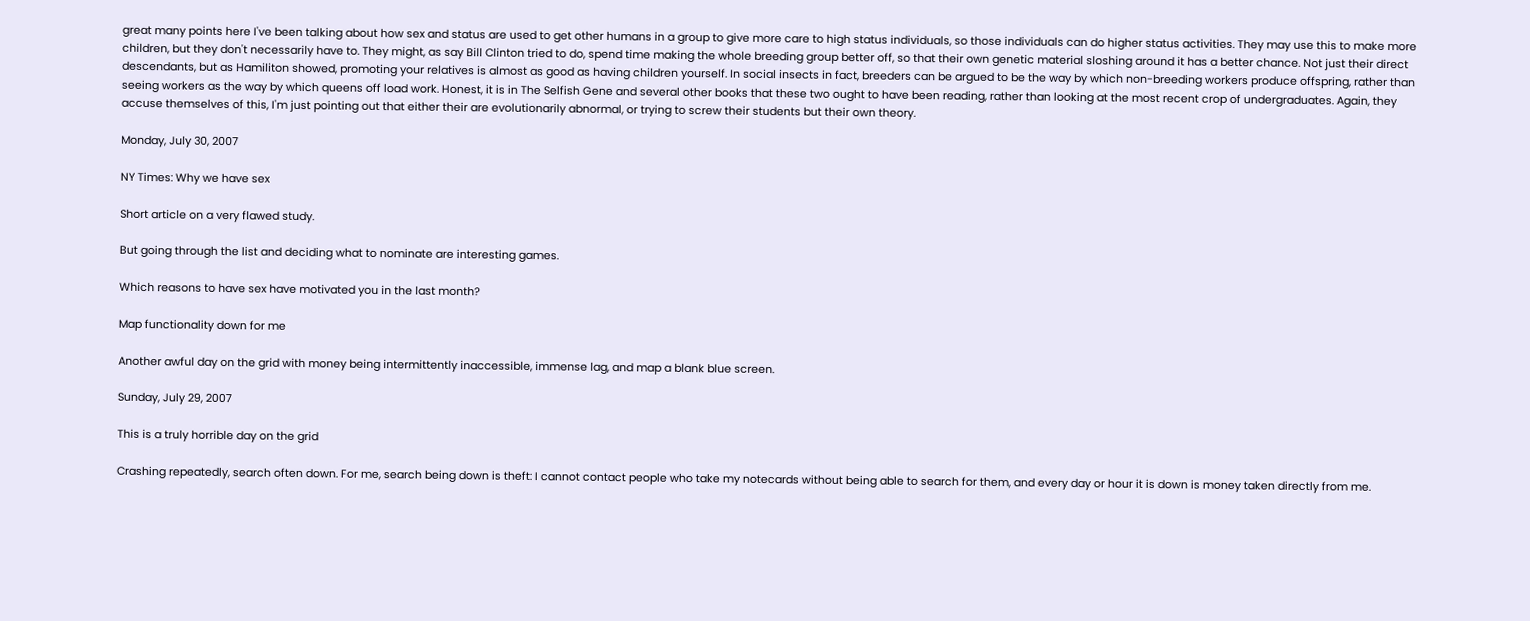great many points here I've been talking about how sex and status are used to get other humans in a group to give more care to high status individuals, so those individuals can do higher status activities. They may use this to make more children, but they don't necessarily have to. They might, as say Bill Clinton tried to do, spend time making the whole breeding group better off, so that their own genetic material sloshing around it has a better chance. Not just their direct descendants, but as Hamiliton showed, promoting your relatives is almost as good as having children yourself. In social insects in fact, breeders can be argued to be the way by which non-breeding workers produce offspring, rather than seeing workers as the way by which queens off load work. Honest, it is in The Selfish Gene and several other books that these two ought to have been reading, rather than looking at the most recent crop of undergraduates. Again, they accuse themselves of this, I'm just pointing out that either their are evolutionarily abnormal, or trying to screw their students but their own theory.

Monday, July 30, 2007

NY Times: Why we have sex

Short article on a very flawed study.

But going through the list and deciding what to nominate are interesting games.

Which reasons to have sex have motivated you in the last month?

Map functionality down for me

Another awful day on the grid with money being intermittently inaccessible, immense lag, and map a blank blue screen.

Sunday, July 29, 2007

This is a truly horrible day on the grid

Crashing repeatedly, search often down. For me, search being down is theft: I cannot contact people who take my notecards without being able to search for them, and every day or hour it is down is money taken directly from me.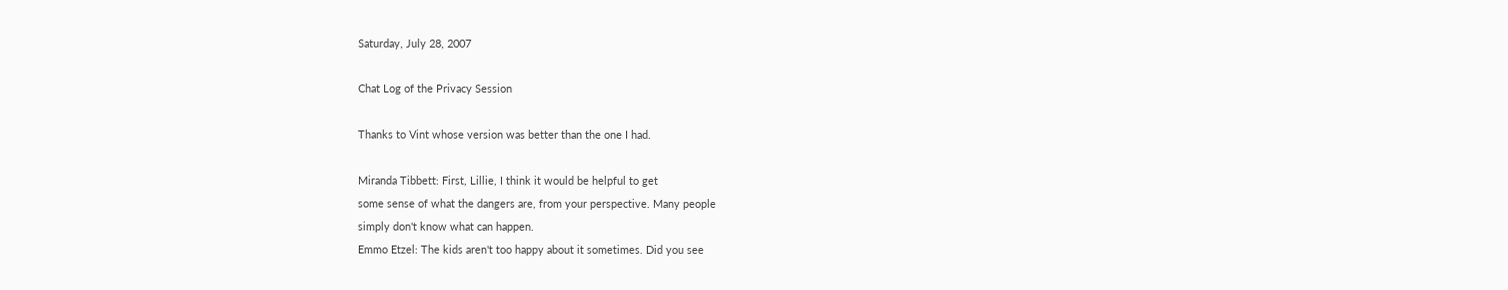Saturday, July 28, 2007

Chat Log of the Privacy Session

Thanks to Vint whose version was better than the one I had.

Miranda Tibbett: First, Lillie, I think it would be helpful to get
some sense of what the dangers are, from your perspective. Many people
simply don't know what can happen.
Emmo Etzel: The kids aren't too happy about it sometimes. Did you see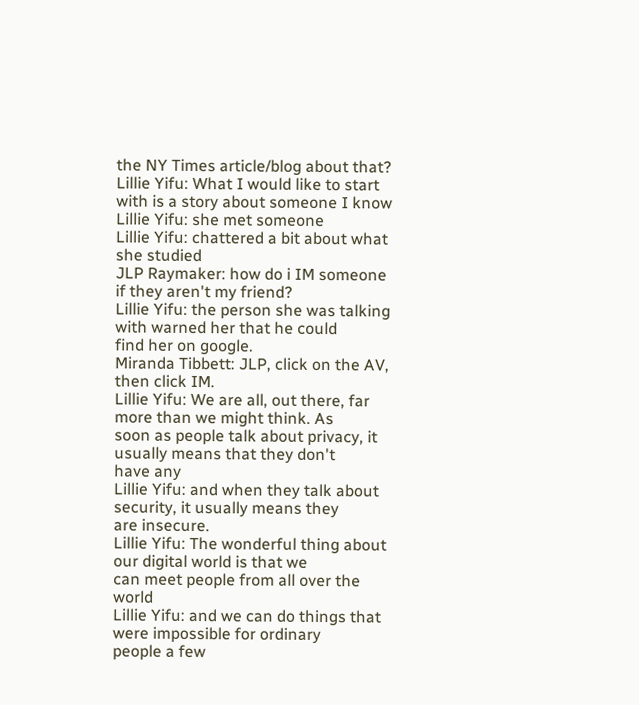the NY Times article/blog about that?
Lillie Yifu: What I would like to start with is a story about someone I know
Lillie Yifu: she met someone
Lillie Yifu: chattered a bit about what she studied
JLP Raymaker: how do i IM someone if they aren't my friend?
Lillie Yifu: the person she was talking with warned her that he could
find her on google.
Miranda Tibbett: JLP, click on the AV, then click IM.
Lillie Yifu: We are all, out there, far more than we might think. As
soon as people talk about privacy, it usually means that they don't
have any
Lillie Yifu: and when they talk about security, it usually means they
are insecure.
Lillie Yifu: The wonderful thing about our digital world is that we
can meet people from all over the world
Lillie Yifu: and we can do things that were impossible for ordinary
people a few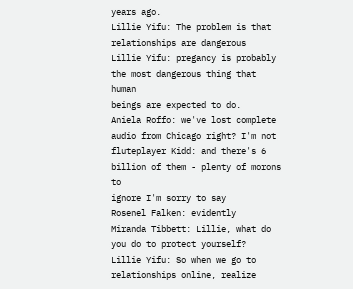years ago.
Lillie Yifu: The problem is that relationships are dangerous
Lillie Yifu: pregancy is probably the most dangerous thing that human
beings are expected to do.
Aniela Roffo: we've lost complete audio from Chicago right? I'm not
fluteplayer Kidd: and there's 6 billion of them - plenty of morons to
ignore I'm sorry to say
Rosenel Falken: evidently
Miranda Tibbett: Lillie, what do you do to protect yourself?
Lillie Yifu: So when we go to relationships online, realize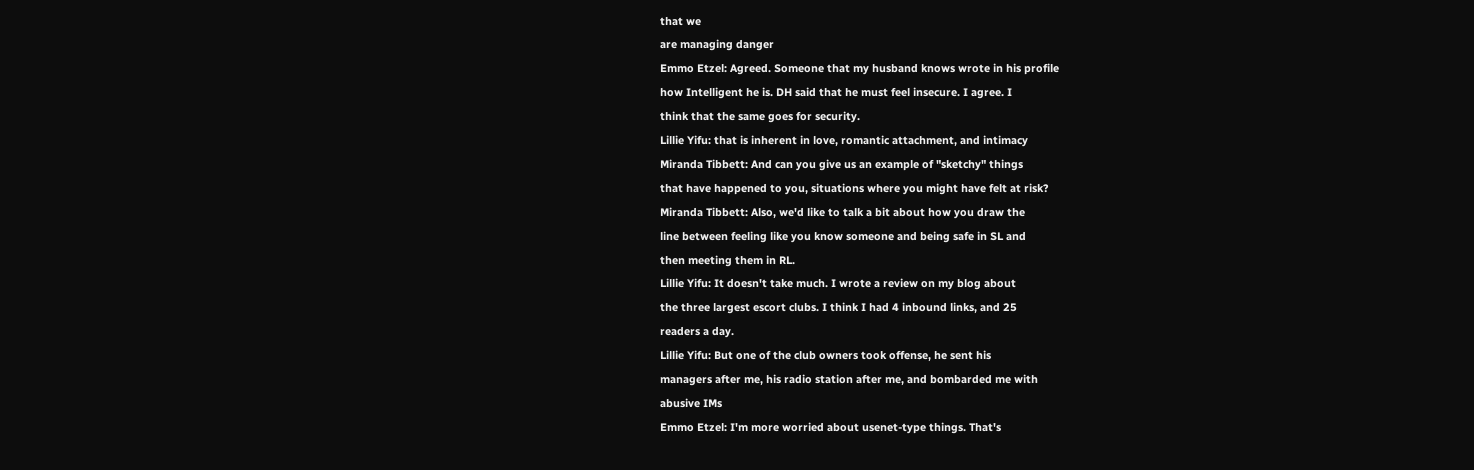that we
are managing danger
Emmo Etzel: Agreed. Someone that my husband knows wrote in his profile
how Intelligent he is. DH said that he must feel insecure. I agree. I
think that the same goes for security.
Lillie Yifu: that is inherent in love, romantic attachment, and intimacy
Miranda Tibbett: And can you give us an example of "sketchy" things
that have happened to you, situations where you might have felt at risk?
Miranda Tibbett: Also, we'd like to talk a bit about how you draw the
line between feeling like you know someone and being safe in SL and
then meeting them in RL.
Lillie Yifu: It doesn't take much. I wrote a review on my blog about
the three largest escort clubs. I think I had 4 inbound links, and 25
readers a day.
Lillie Yifu: But one of the club owners took offense, he sent his
managers after me, his radio station after me, and bombarded me with
abusive IMs
Emmo Etzel: I'm more worried about usenet-type things. That's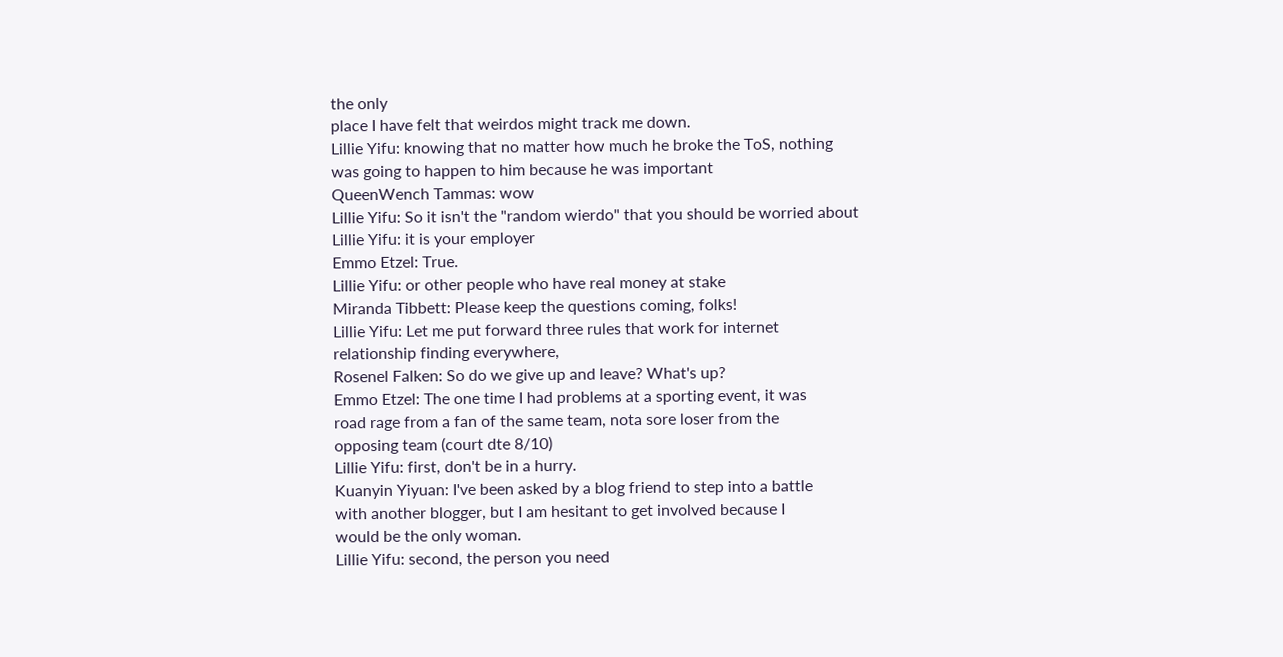the only
place I have felt that weirdos might track me down.
Lillie Yifu: knowing that no matter how much he broke the ToS, nothing
was going to happen to him because he was important
QueenWench Tammas: wow
Lillie Yifu: So it isn't the "random wierdo" that you should be worried about
Lillie Yifu: it is your employer
Emmo Etzel: True.
Lillie Yifu: or other people who have real money at stake
Miranda Tibbett: Please keep the questions coming, folks!
Lillie Yifu: Let me put forward three rules that work for internet
relationship finding everywhere,
Rosenel Falken: So do we give up and leave? What's up?
Emmo Etzel: The one time I had problems at a sporting event, it was
road rage from a fan of the same team, nota sore loser from the
opposing team (court dte 8/10)
Lillie Yifu: first, don't be in a hurry.
Kuanyin Yiyuan: I've been asked by a blog friend to step into a battle
with another blogger, but I am hesitant to get involved because I
would be the only woman.
Lillie Yifu: second, the person you need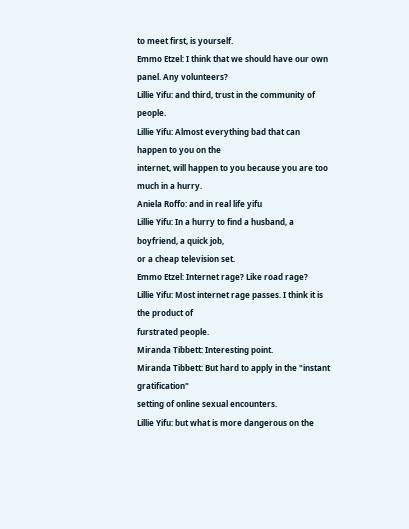to meet first, is yourself.
Emmo Etzel: I think that we should have our own panel. Any volunteers?
Lillie Yifu: and third, trust in the community of people.
Lillie Yifu: Almost everything bad that can happen to you on the
internet, will happen to you because you are too much in a hurry.
Aniela Roffo: and in real life yifu
Lillie Yifu: In a hurry to find a husband, a boyfriend, a quick job,
or a cheap television set.
Emmo Etzel: Internet rage? Like road rage?
Lillie Yifu: Most internet rage passes. I think it is the product of
furstrated people.
Miranda Tibbett: Interesting point.
Miranda Tibbett: But hard to apply in the "instant gratification"
setting of online sexual encounters.
Lillie Yifu: but what is more dangerous on the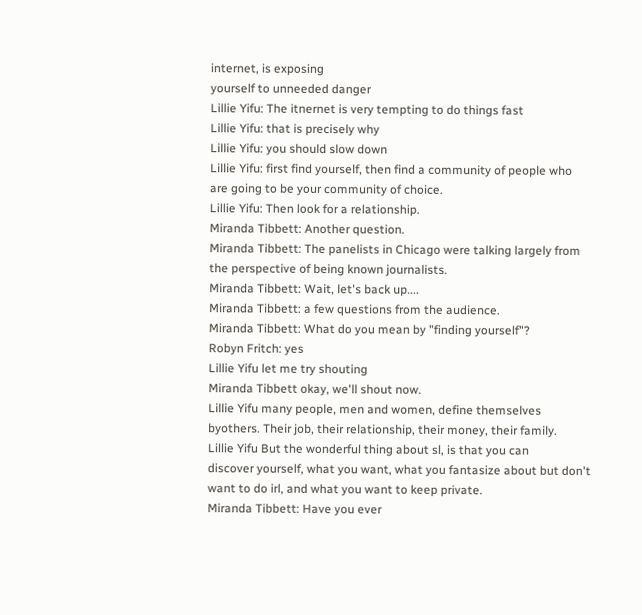internet, is exposing
yourself to unneeded danger
Lillie Yifu: The itnernet is very tempting to do things fast
Lillie Yifu: that is precisely why
Lillie Yifu: you should slow down
Lillie Yifu: first find yourself, then find a community of people who
are going to be your community of choice.
Lillie Yifu: Then look for a relationship.
Miranda Tibbett: Another question.
Miranda Tibbett: The panelists in Chicago were talking largely from
the perspective of being known journalists.
Miranda Tibbett: Wait, let's back up....
Miranda Tibbett: a few questions from the audience.
Miranda Tibbett: What do you mean by "finding yourself"?
Robyn Fritch: yes
Lillie Yifu let me try shouting
Miranda Tibbett okay, we'll shout now.
Lillie Yifu many people, men and women, define themselves
byothers. Their job, their relationship, their money, their family.
Lillie Yifu But the wonderful thing about sl, is that you can
discover yourself, what you want, what you fantasize about but don't
want to do irl, and what you want to keep private.
Miranda Tibbett: Have you ever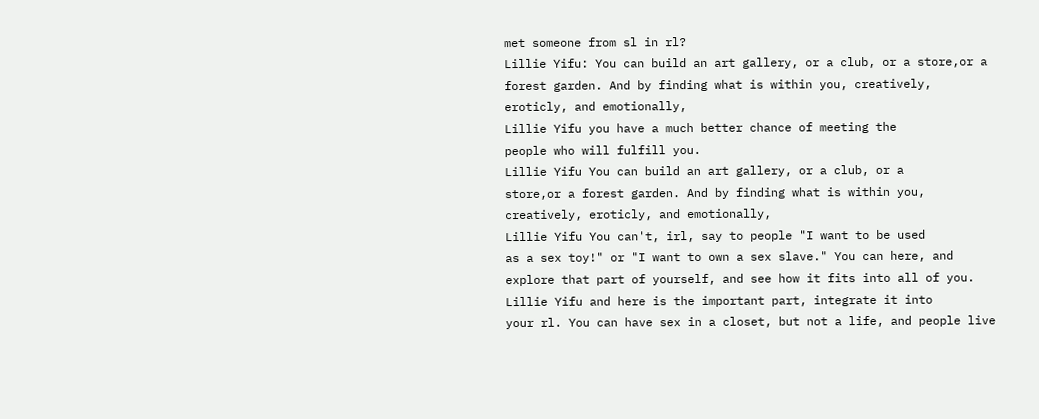met someone from sl in rl?
Lillie Yifu: You can build an art gallery, or a club, or a store,or a
forest garden. And by finding what is within you, creatively,
eroticly, and emotionally,
Lillie Yifu you have a much better chance of meeting the
people who will fulfill you.
Lillie Yifu You can build an art gallery, or a club, or a
store,or a forest garden. And by finding what is within you,
creatively, eroticly, and emotionally,
Lillie Yifu You can't, irl, say to people "I want to be used
as a sex toy!" or "I want to own a sex slave." You can here, and
explore that part of yourself, and see how it fits into all of you.
Lillie Yifu and here is the important part, integrate it into
your rl. You can have sex in a closet, but not a life, and people live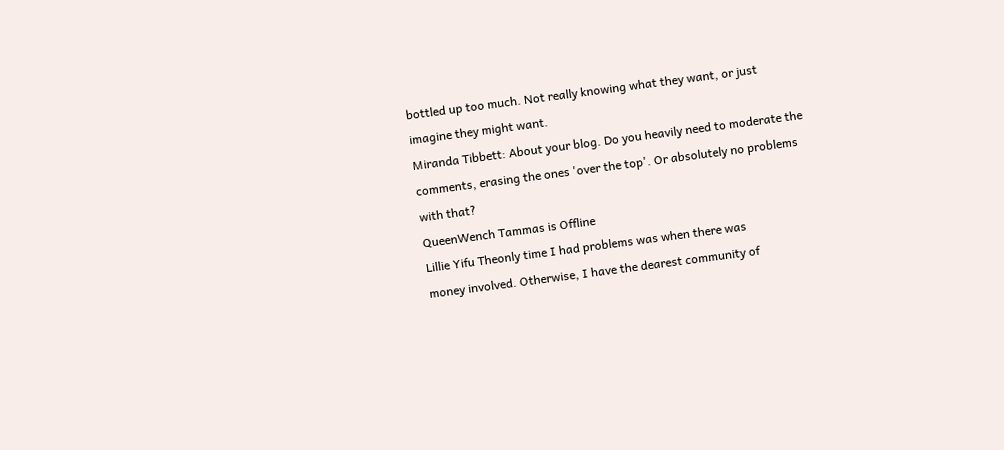bottled up too much. Not really knowing what they want, or just
imagine they might want.
Miranda Tibbett: About your blog. Do you heavily need to moderate the
comments, erasing the ones 'over the top'. Or absolutely no problems
with that?
QueenWench Tammas is Offline
Lillie Yifu Theonly time I had problems was when there was
money involved. Otherwise, I have the dearest community of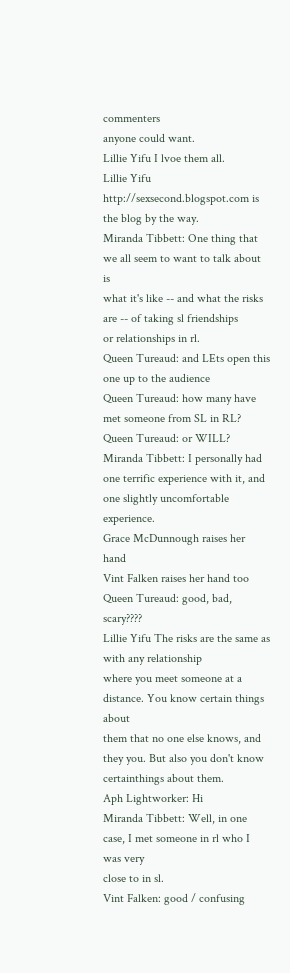commenters
anyone could want.
Lillie Yifu I lvoe them all.
Lillie Yifu http://sexsecond.blogspot.com is the blog by the way.
Miranda Tibbett: One thing that we all seem to want to talk about is
what it's like -- and what the risks are -- of taking sl friendships
or relationships in rl.
Queen Tureaud: and LEts open this one up to the audience
Queen Tureaud: how many have met someone from SL in RL?
Queen Tureaud: or WILL?
Miranda Tibbett: I personally had one terrific experience with it, and
one slightly uncomfortable experience.
Grace McDunnough raises her hand
Vint Falken raises her hand too
Queen Tureaud: good, bad, scary????
Lillie Yifu The risks are the same as with any relationship
where you meet someone at a distance. You know certain things about
them that no one else knows, and they you. But also you don't know
certainthings about them.
Aph Lightworker: Hi
Miranda Tibbett: Well, in one case, I met someone in rl who I was very
close to in sl.
Vint Falken: good / confusing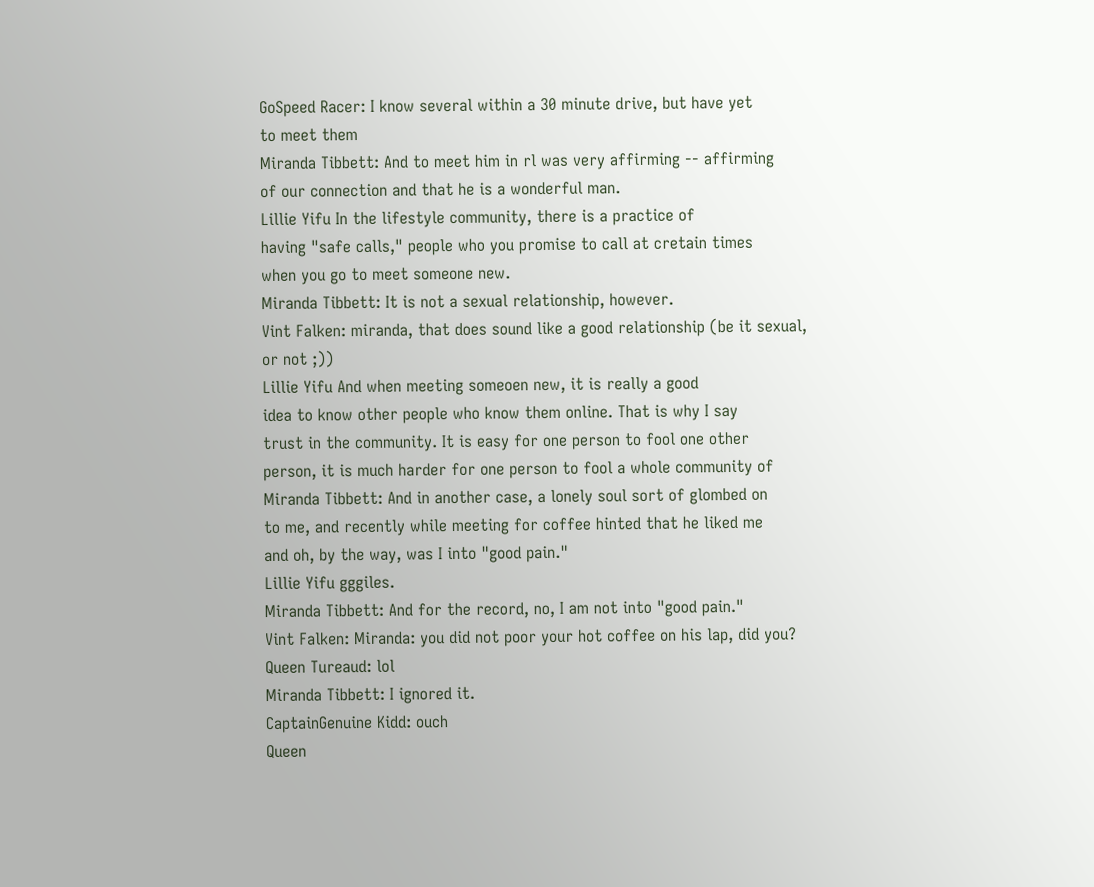GoSpeed Racer: I know several within a 30 minute drive, but have yet
to meet them
Miranda Tibbett: And to meet him in rl was very affirming -- affirming
of our connection and that he is a wonderful man.
Lillie Yifu In the lifestyle community, there is a practice of
having "safe calls," people who you promise to call at cretain times
when you go to meet someone new.
Miranda Tibbett: It is not a sexual relationship, however.
Vint Falken: miranda, that does sound like a good relationship (be it sexual,
or not ;))
Lillie Yifu And when meeting someoen new, it is really a good
idea to know other people who know them online. That is why I say
trust in the community. It is easy for one person to fool one other
person, it is much harder for one person to fool a whole community of
Miranda Tibbett: And in another case, a lonely soul sort of glombed on
to me, and recently while meeting for coffee hinted that he liked me
and oh, by the way, was I into "good pain."
Lillie Yifu gggiles.
Miranda Tibbett: And for the record, no, I am not into "good pain."
Vint Falken: Miranda: you did not poor your hot coffee on his lap, did you?
Queen Tureaud: lol
Miranda Tibbett: I ignored it.
CaptainGenuine Kidd: ouch
Queen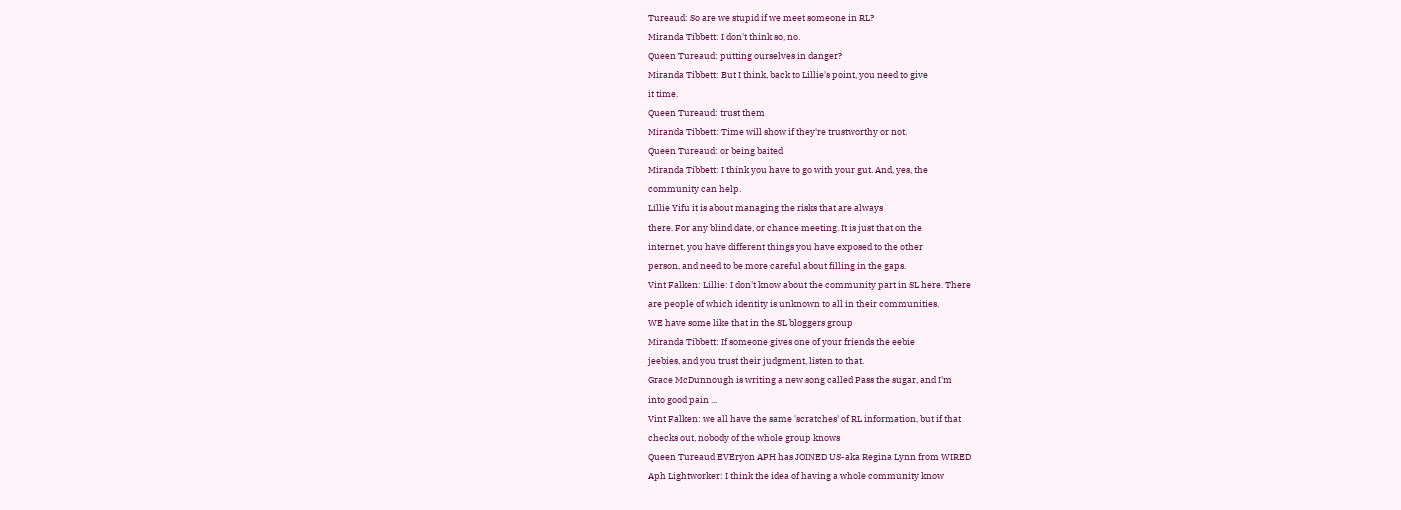Tureaud: So are we stupid if we meet someone in RL?
Miranda Tibbett: I don't think so, no.
Queen Tureaud: putting ourselves in danger?
Miranda Tibbett: But I think, back to Lillie's point, you need to give
it time.
Queen Tureaud: trust them
Miranda Tibbett: Time will show if they're trustworthy or not.
Queen Tureaud: or being baited
Miranda Tibbett: I think you have to go with your gut. And, yes, the
community can help.
Lillie Yifu it is about managing the risks that are always
there. For any blind date, or chance meeting. It is just that on the
internet, you have different things you have exposed to the other
person, and need to be more careful about filling in the gaps.
Vint Falken: Lillie: I don't know about the community part in SL here. There
are people of which identity is unknown to all in their communities.
WE have some like that in the SL bloggers group
Miranda Tibbett: If someone gives one of your friends the eebie
jeebies, and you trust their judgment, listen to that.
Grace McDunnough is writing a new song called Pass the sugar, and I'm
into good pain ...
Vint Falken: we all have the same 'scratches' of RL information, but if that
checks out, nobody of the whole group knows
Queen Tureaud EVEryon APH has JOINED US-aka Regina Lynn from WIRED
Aph Lightworker: I think the idea of having a whole community know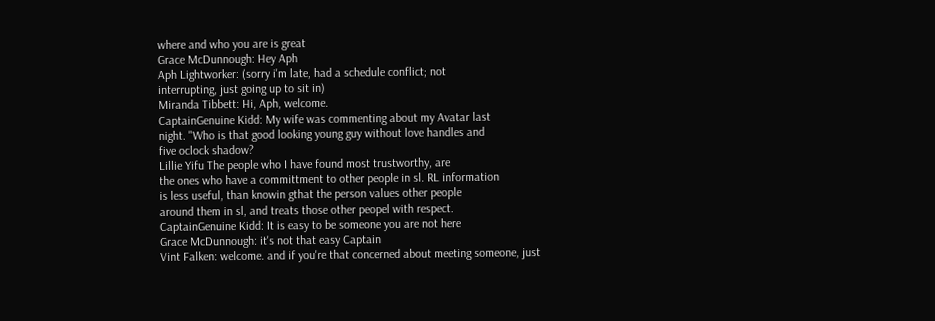where and who you are is great
Grace McDunnough: Hey Aph
Aph Lightworker: (sorry i'm late, had a schedule conflict; not
interrupting, just going up to sit in)
Miranda Tibbett: Hi, Aph, welcome.
CaptainGenuine Kidd: My wife was commenting about my Avatar last
night. "Who is that good looking young guy without love handles and
five oclock shadow?
Lillie Yifu The people who I have found most trustworthy, are
the ones who have a committment to other people in sl. RL information
is less useful, than knowin gthat the person values other people
around them in sl, and treats those other peopel with respect.
CaptainGenuine Kidd: It is easy to be someone you are not here
Grace McDunnough: it's not that easy Captain
Vint Falken: welcome. and if you're that concerned about meeting someone, just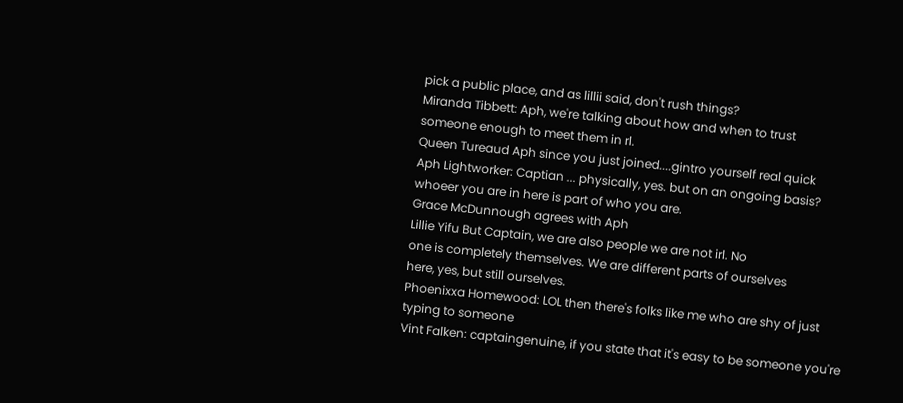pick a public place, and as lillii said, don't rush things?
Miranda Tibbett: Aph, we're talking about how and when to trust
someone enough to meet them in rl.
Queen Tureaud Aph since you just joined....gintro yourself real quick
Aph Lightworker: Captian ... physically, yes. but on an ongoing basis?
whoeer you are in here is part of who you are.
Grace McDunnough agrees with Aph
Lillie Yifu But Captain, we are also people we are not irl. No
one is completely themselves. We are different parts of ourselves
here, yes, but still ourselves.
Phoenixxa Homewood: LOL then there's folks like me who are shy of just
typing to someone
Vint Falken: captaingenuine, if you state that it's easy to be someone you're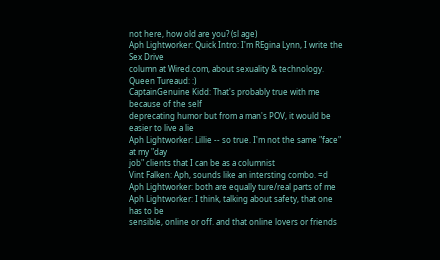not here, how old are you? (sl age)
Aph Lightworker: Quick Intro: I'm REgina Lynn, I write the Sex Drive
column at Wired.com, about sexuality & technology.
Queen Tureaud: :)
CaptainGenuine Kidd: That's probably true with me because of the self
deprecating humor but from a man's POV, it would be easier to live a lie
Aph Lightworker: Lillie -- so true. I'm not the same "face" at my "day
job" clients that I can be as a columnist
Vint Falken: Aph, sounds like an intersting combo. =d
Aph Lightworker: both are equally ture/real parts of me
Aph Lightworker: I think, talking about safety, that one has to be
sensible, online or off. and that online lovers or friends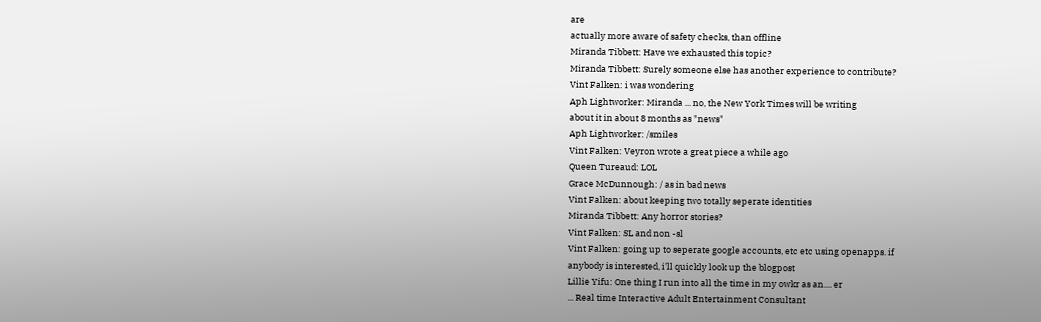are
actually more aware of safety checks, than offline
Miranda Tibbett: Have we exhausted this topic?
Miranda Tibbett: Surely someone else has another experience to contribute?
Vint Falken: i was wondering
Aph Lightworker: Miranda ... no, the New York Times will be writing
about it in about 8 months as "news"
Aph Lightworker: /smiles
Vint Falken: Veyron wrote a great piece a while ago
Queen Tureaud: LOL
Grace McDunnough: / as in bad news
Vint Falken: about keeping two totally seperate identities
Miranda Tibbett: Any horror stories?
Vint Falken: SL and non -sl
Vint Falken: going up to seperate google accounts, etc etc using openapps. if
anybody is interested, i'll quickly look up the blogpost
Lillie Yifu: One thing I run into all the time in my owkr as an.... er
... Real time Interactive Adult Entertainment Consultant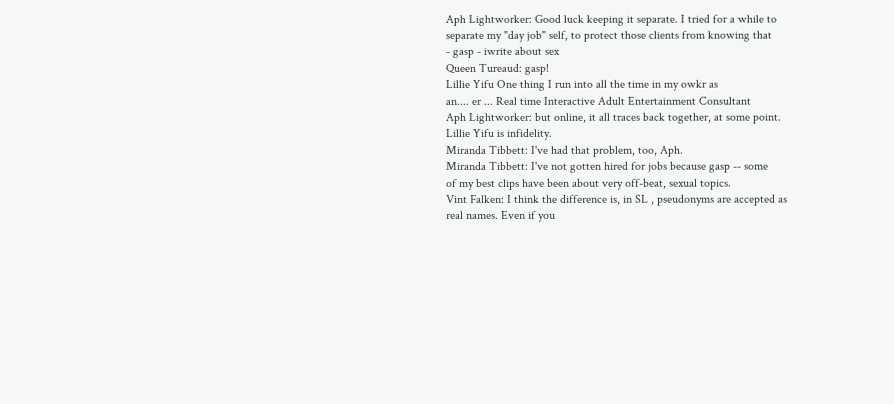Aph Lightworker: Good luck keeping it separate. I tried for a while to
separate my "day job" self, to protect those clients from knowing that
- gasp - iwrite about sex
Queen Tureaud: gasp!
Lillie Yifu One thing I run into all the time in my owkr as
an.... er ... Real time Interactive Adult Entertainment Consultant
Aph Lightworker: but online, it all traces back together, at some point.
Lillie Yifu is infidelity.
Miranda Tibbett: I've had that problem, too, Aph.
Miranda Tibbett: I've not gotten hired for jobs because gasp -- some
of my best clips have been about very off-beat, sexual topics.
Vint Falken: I think the difference is, in SL , pseudonyms are accepted as
real names. Even if you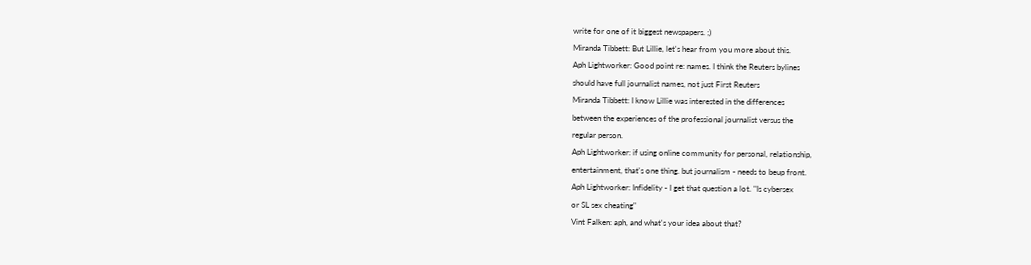write for one of it biggest newspapers. ;)
Miranda Tibbett: But Lillie, let's hear from you more about this.
Aph Lightworker: Good point re: names. I think the Reuters bylines
should have full journalist names, not just First Reuters
Miranda Tibbett: I know Lillie was interested in the differences
between the experiences of the professional journalist versus the
regular person.
Aph Lightworker: if using online community for personal, relationship,
entertainment, that's one thing. but journalism - needs to beup front.
Aph Lightworker: Infidelity - I get that question a lot. "Is cybersex
or SL sex cheating"
Vint Falken: aph, and what's your idea about that?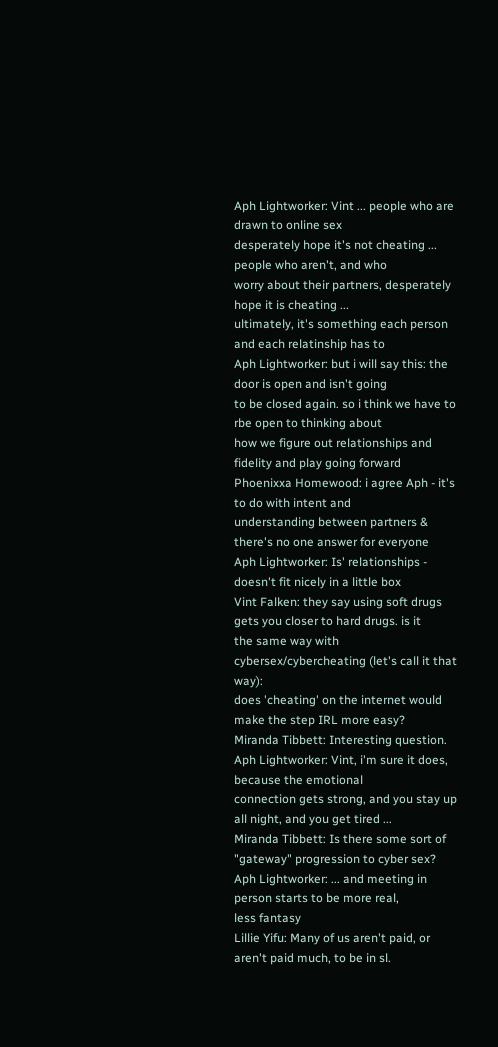Aph Lightworker: Vint ... people who are drawn to online sex
desperately hope it's not cheating ... people who aren't, and who
worry about their partners, desperately hope it is cheating ...
ultimately, it's something each person and each relatinship has to
Aph Lightworker: but i will say this: the door is open and isn't going
to be closed again. so i think we have to rbe open to thinking about
how we figure out relationships and fidelity and play going forward
Phoenixxa Homewood: i agree Aph - it's to do with intent and
understanding between partners & there's no one answer for everyone
Aph Lightworker: Is' relationships - doesn't fit nicely in a little box
Vint Falken: they say using soft drugs gets you closer to hard drugs. is it
the same way with cybersex/cybercheating (let's call it that way):
does 'cheating' on the internet would make the step IRL more easy?
Miranda Tibbett: Interesting question.
Aph Lightworker: Vint, i'm sure it does, because the emotional
connection gets strong, and you stay up all night, and you get tired ...
Miranda Tibbett: Is there some sort of "gateway" progression to cyber sex?
Aph Lightworker: ... and meeting in person starts to be more real,
less fantasy
Lillie Yifu: Many of us aren't paid, or aren't paid much, to be in sl.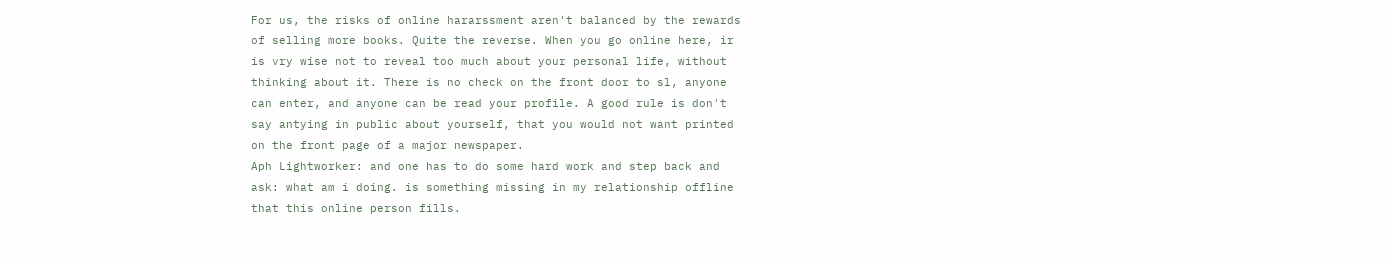For us, the risks of online hararssment aren't balanced by the rewards
of selling more books. Quite the reverse. When you go online here, ir
is vry wise not to reveal too much about your personal life, without
thinking about it. There is no check on the front door to sl, anyone
can enter, and anyone can be read your profile. A good rule is don't
say antying in public about yourself, that you would not want printed
on the front page of a major newspaper.
Aph Lightworker: and one has to do some hard work and step back and
ask: what am i doing. is something missing in my relationship offline
that this online person fills.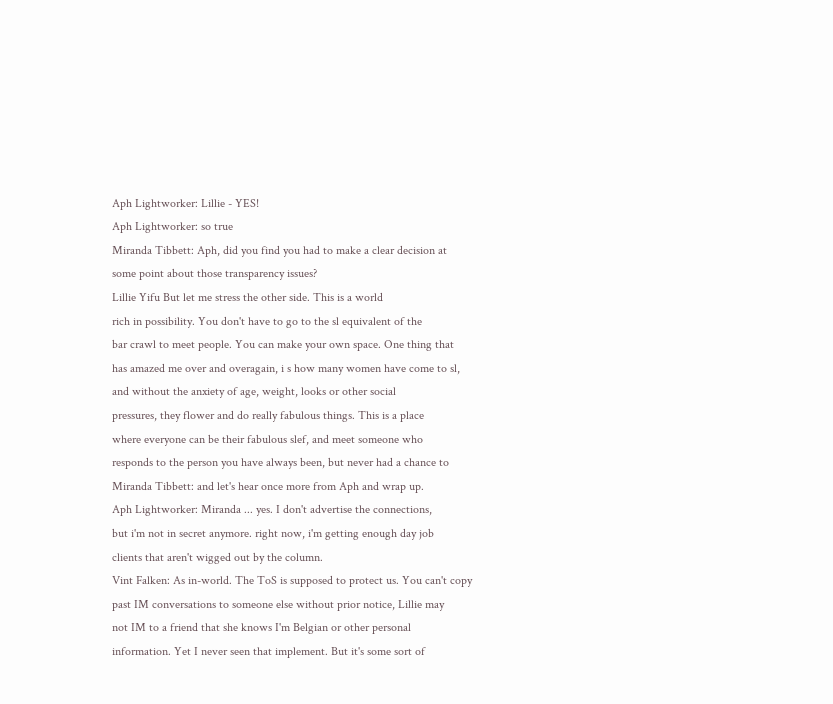Aph Lightworker: Lillie - YES!
Aph Lightworker: so true
Miranda Tibbett: Aph, did you find you had to make a clear decision at
some point about those transparency issues?
Lillie Yifu But let me stress the other side. This is a world
rich in possibility. You don't have to go to the sl equivalent of the
bar crawl to meet people. You can make your own space. One thing that
has amazed me over and overagain, i s how many women have come to sl,
and without the anxiety of age, weight, looks or other social
pressures, they flower and do really fabulous things. This is a place
where everyone can be their fabulous slef, and meet someone who
responds to the person you have always been, but never had a chance to
Miranda Tibbett: and let's hear once more from Aph and wrap up.
Aph Lightworker: Miranda ... yes. I don't advertise the connections,
but i'm not in secret anymore. right now, i'm getting enough day job
clients that aren't wigged out by the column.
Vint Falken: As in-world. The ToS is supposed to protect us. You can't copy
past IM conversations to someone else without prior notice, Lillie may
not IM to a friend that she knows I'm Belgian or other personal
information. Yet I never seen that implement. But it's some sort of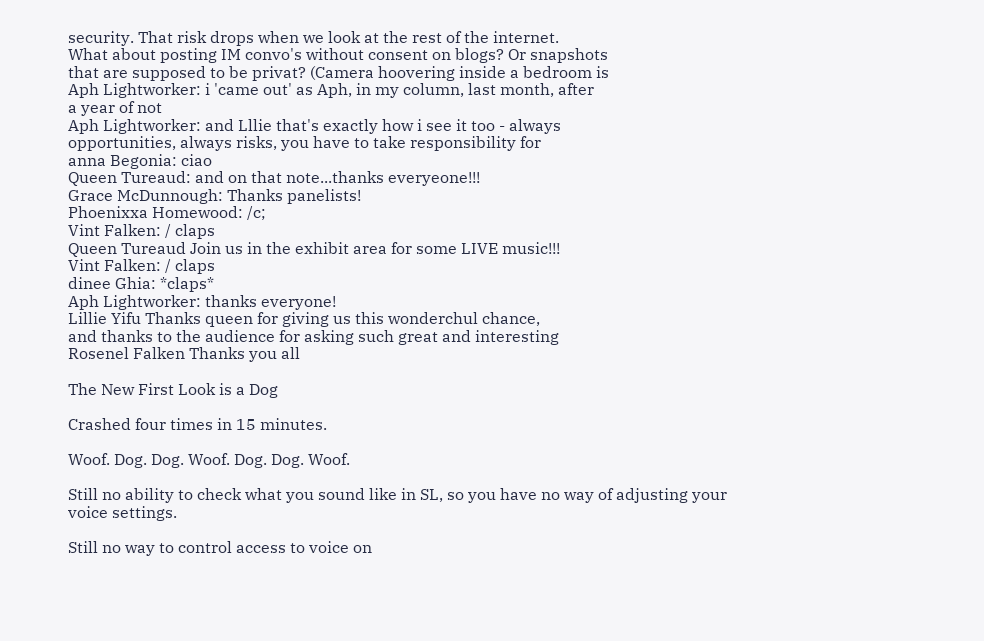security. That risk drops when we look at the rest of the internet.
What about posting IM convo's without consent on blogs? Or snapshots
that are supposed to be privat? (Camera hoovering inside a bedroom is
Aph Lightworker: i 'came out' as Aph, in my column, last month, after
a year of not
Aph Lightworker: and Lllie that's exactly how i see it too - always
opportunities, always risks, you have to take responsibility for
anna Begonia: ciao
Queen Tureaud: and on that note...thanks everyeone!!!
Grace McDunnough: Thanks panelists!
Phoenixxa Homewood: /c;
Vint Falken: / claps
Queen Tureaud Join us in the exhibit area for some LIVE music!!!
Vint Falken: / claps
dinee Ghia: *claps*
Aph Lightworker: thanks everyone!
Lillie Yifu Thanks queen for giving us this wonderchul chance,
and thanks to the audience for asking such great and interesting
Rosenel Falken Thanks you all

The New First Look is a Dog

Crashed four times in 15 minutes.

Woof. Dog. Dog. Woof. Dog. Dog. Woof.

Still no ability to check what you sound like in SL, so you have no way of adjusting your voice settings.

Still no way to control access to voice on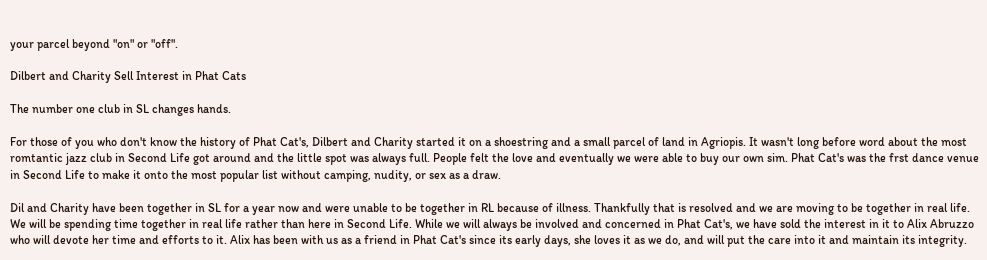your parcel beyond "on" or "off".

Dilbert and Charity Sell Interest in Phat Cats

The number one club in SL changes hands.

For those of you who don't know the history of Phat Cat's, Dilbert and Charity started it on a shoestring and a small parcel of land in Agriopis. It wasn't long before word about the most romtantic jazz club in Second Life got around and the little spot was always full. People felt the love and eventually we were able to buy our own sim. Phat Cat's was the frst dance venue in Second Life to make it onto the most popular list without camping, nudity, or sex as a draw.

Dil and Charity have been together in SL for a year now and were unable to be together in RL because of illness. Thankfully that is resolved and we are moving to be together in real life. We will be spending time together in real life rather than here in Second Life. While we will always be involved and concerned in Phat Cat's, we have sold the interest in it to Alix Abruzzo who will devote her time and efforts to it. Alix has been with us as a friend in Phat Cat's since its early days, she loves it as we do, and will put the care into it and maintain its integrity.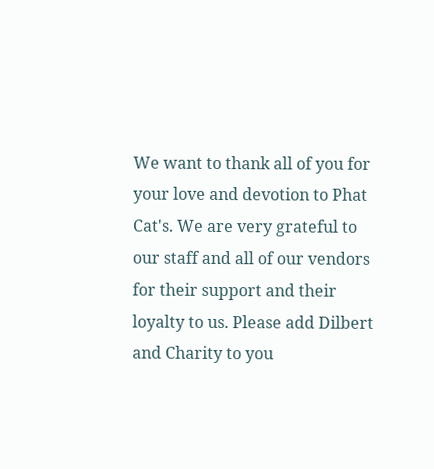We want to thank all of you for your love and devotion to Phat Cat's. We are very grateful to our staff and all of our vendors for their support and their loyalty to us. Please add Dilbert and Charity to you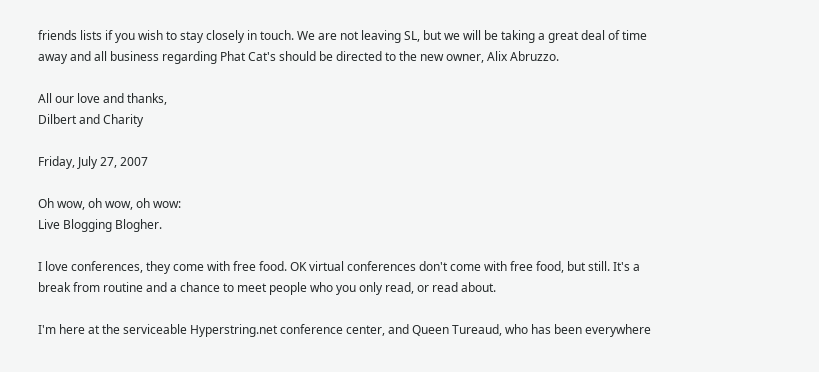friends lists if you wish to stay closely in touch. We are not leaving SL, but we will be taking a great deal of time away and all business regarding Phat Cat's should be directed to the new owner, Alix Abruzzo.

All our love and thanks,
Dilbert and Charity

Friday, July 27, 2007

Oh wow, oh wow, oh wow:
Live Blogging Blogher.

I love conferences, they come with free food. OK virtual conferences don't come with free food, but still. It's a break from routine and a chance to meet people who you only read, or read about.

I'm here at the serviceable Hyperstring.net conference center, and Queen Tureaud, who has been everywhere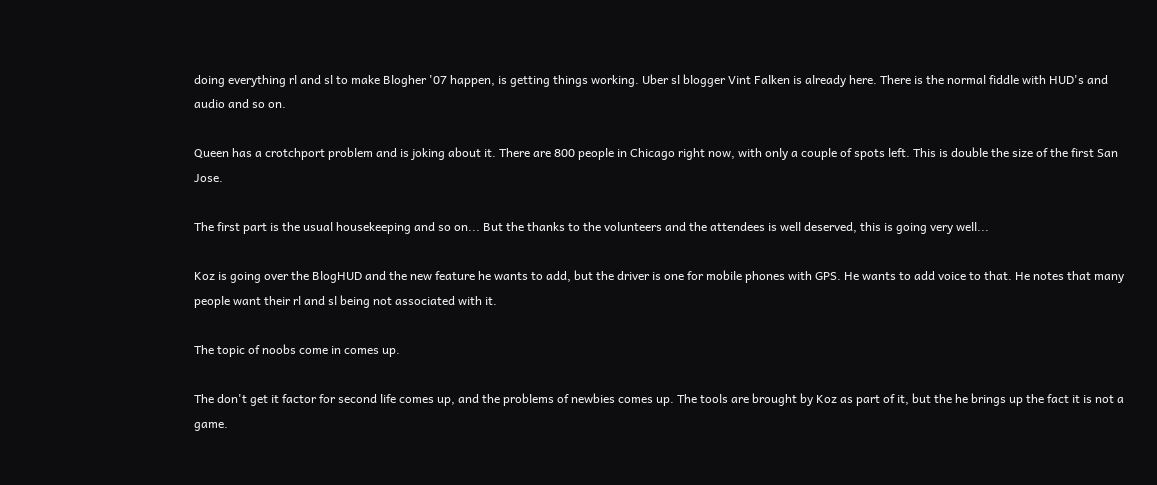doing everything rl and sl to make Blogher '07 happen, is getting things working. Uber sl blogger Vint Falken is already here. There is the normal fiddle with HUD's and audio and so on.

Queen has a crotchport problem and is joking about it. There are 800 people in Chicago right now, with only a couple of spots left. This is double the size of the first San Jose.

The first part is the usual housekeeping and so on... But the thanks to the volunteers and the attendees is well deserved, this is going very well...

Koz is going over the BlogHUD and the new feature he wants to add, but the driver is one for mobile phones with GPS. He wants to add voice to that. He notes that many people want their rl and sl being not associated with it.

The topic of noobs come in comes up.

The don't get it factor for second life comes up, and the problems of newbies comes up. The tools are brought by Koz as part of it, but the he brings up the fact it is not a game.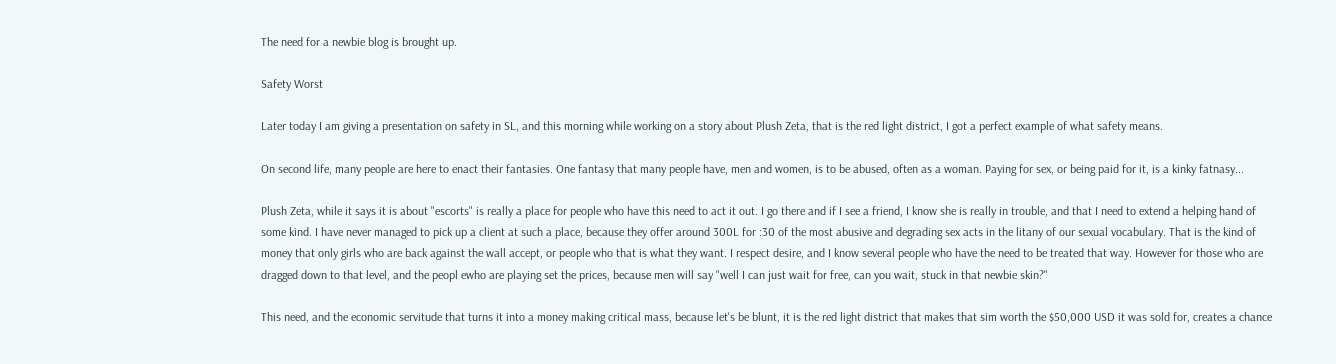The need for a newbie blog is brought up.

Safety Worst

Later today I am giving a presentation on safety in SL, and this morning while working on a story about Plush Zeta, that is the red light district, I got a perfect example of what safety means.

On second life, many people are here to enact their fantasies. One fantasy that many people have, men and women, is to be abused, often as a woman. Paying for sex, or being paid for it, is a kinky fatnasy...

Plush Zeta, while it says it is about "escorts" is really a place for people who have this need to act it out. I go there and if I see a friend, I know she is really in trouble, and that I need to extend a helping hand of some kind. I have never managed to pick up a client at such a place, because they offer around 300L for :30 of the most abusive and degrading sex acts in the litany of our sexual vocabulary. That is the kind of money that only girls who are back against the wall accept, or people who that is what they want. I respect desire, and I know several people who have the need to be treated that way. However for those who are dragged down to that level, and the peopl ewho are playing set the prices, because men will say "well I can just wait for free, can you wait, stuck in that newbie skin?"

This need, and the economic servitude that turns it into a money making critical mass, because let's be blunt, it is the red light district that makes that sim worth the $50,000 USD it was sold for, creates a chance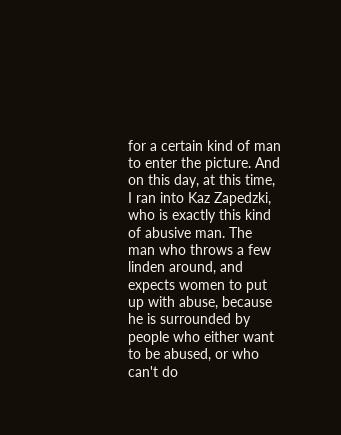for a certain kind of man to enter the picture. And on this day, at this time, I ran into Kaz Zapedzki, who is exactly this kind of abusive man. The man who throws a few linden around, and expects women to put up with abuse, because he is surrounded by people who either want to be abused, or who can't do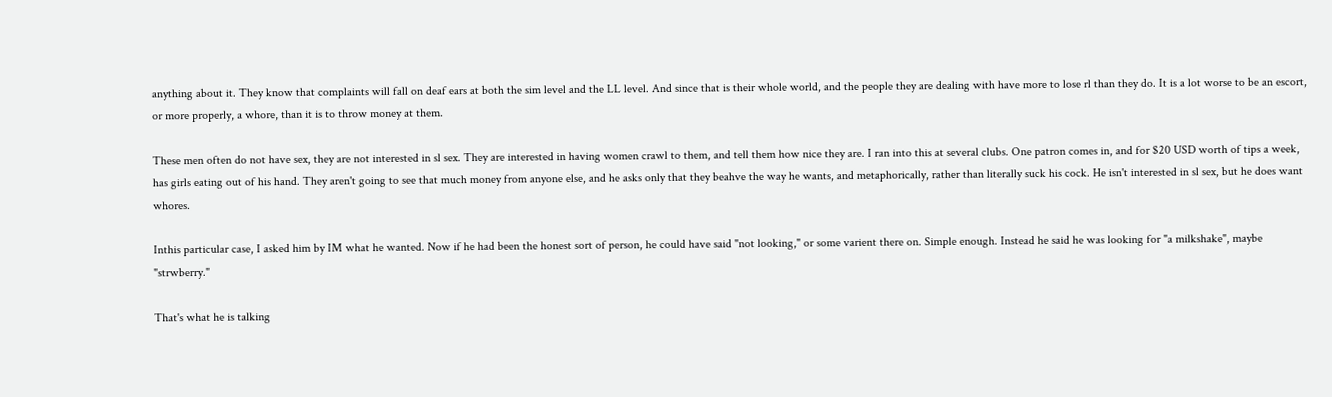anything about it. They know that complaints will fall on deaf ears at both the sim level and the LL level. And since that is their whole world, and the people they are dealing with have more to lose rl than they do. It is a lot worse to be an escort, or more properly, a whore, than it is to throw money at them.

These men often do not have sex, they are not interested in sl sex. They are interested in having women crawl to them, and tell them how nice they are. I ran into this at several clubs. One patron comes in, and for $20 USD worth of tips a week, has girls eating out of his hand. They aren't going to see that much money from anyone else, and he asks only that they beahve the way he wants, and metaphorically, rather than literally suck his cock. He isn't interested in sl sex, but he does want whores.

Inthis particular case, I asked him by IM what he wanted. Now if he had been the honest sort of person, he could have said "not looking," or some varient there on. Simple enough. Instead he said he was looking for "a milkshake", maybe "strwberry."

That's what he is talking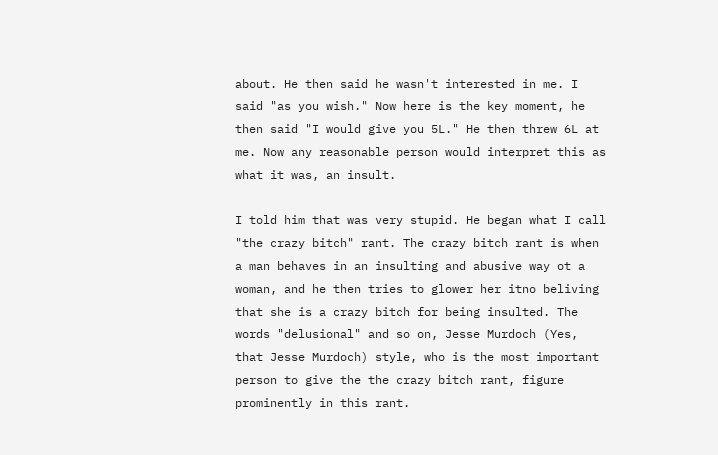about. He then said he wasn't interested in me. I said "as you wish." Now here is the key moment, he then said "I would give you 5L." He then threw 6L at me. Now any reasonable person would interpret this as what it was, an insult.

I told him that was very stupid. He began what I call "the crazy bitch" rant. The crazy bitch rant is when a man behaves in an insulting and abusive way ot a woman, and he then tries to glower her itno beliving that she is a crazy bitch for being insulted. The words "delusional" and so on, Jesse Murdoch (Yes, that Jesse Murdoch) style, who is the most important person to give the the crazy bitch rant, figure prominently in this rant.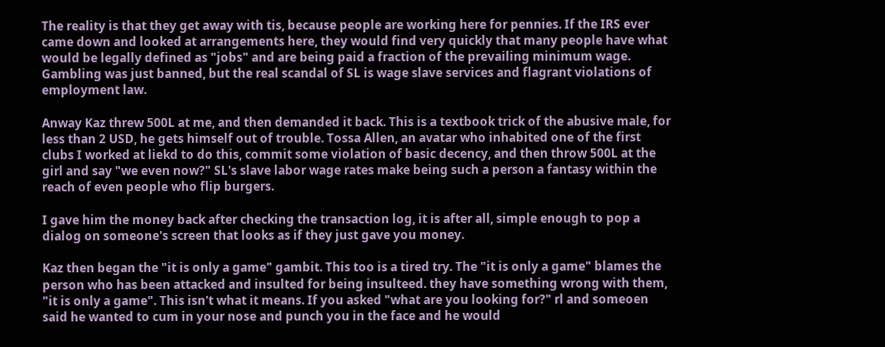The reality is that they get away with tis, because people are working here for pennies. If the IRS ever came down and looked at arrangements here, they would find very quickly that many people have what would be legally defined as "jobs" and are being paid a fraction of the prevailing minimum wage. Gambling was just banned, but the real scandal of SL is wage slave services and flagrant violations of employment law.

Anway Kaz threw 500L at me, and then demanded it back. This is a textbook trick of the abusive male, for less than 2 USD, he gets himself out of trouble. Tossa Allen, an avatar who inhabited one of the first clubs I worked at liekd to do this, commit some violation of basic decency, and then throw 500L at the girl and say "we even now?" SL's slave labor wage rates make being such a person a fantasy within the reach of even people who flip burgers.

I gave him the money back after checking the transaction log, it is after all, simple enough to pop a dialog on someone's screen that looks as if they just gave you money.

Kaz then began the "it is only a game" gambit. This too is a tired try. The "it is only a game" blames the person who has been attacked and insulted for being insulteed. they have something wrong with them, "it is only a game". This isn't what it means. If you asked "what are you looking for?" rl and someoen said he wanted to cum in your nose and punch you in the face and he would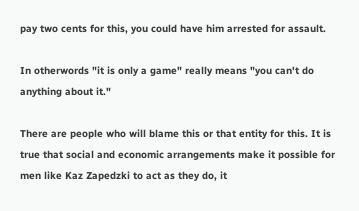pay two cents for this, you could have him arrested for assault.

In otherwords "it is only a game" really means "you can't do anything about it."

There are people who will blame this or that entity for this. It is true that social and economic arrangements make it possible for men like Kaz Zapedzki to act as they do, it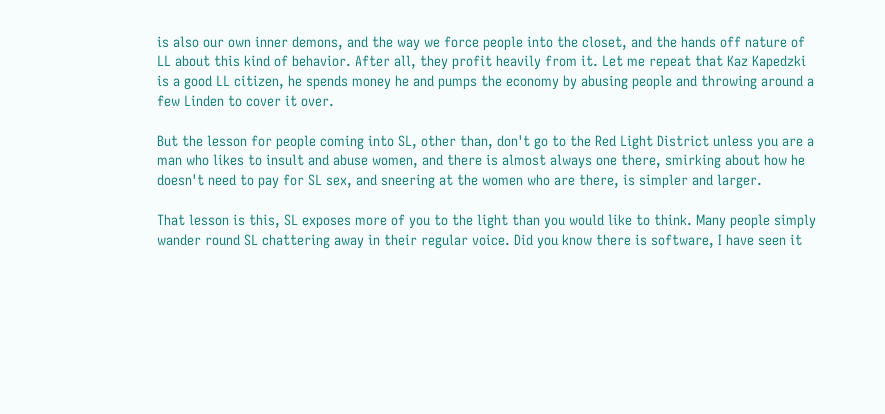is also our own inner demons, and the way we force people into the closet, and the hands off nature of LL about this kind of behavior. After all, they profit heavily from it. Let me repeat that Kaz Kapedzki is a good LL citizen, he spends money he and pumps the economy by abusing people and throwing around a few Linden to cover it over.

But the lesson for people coming into SL, other than, don't go to the Red Light District unless you are a man who likes to insult and abuse women, and there is almost always one there, smirking about how he doesn't need to pay for SL sex, and sneering at the women who are there, is simpler and larger.

That lesson is this, SL exposes more of you to the light than you would like to think. Many people simply wander round SL chattering away in their regular voice. Did you know there is software, I have seen it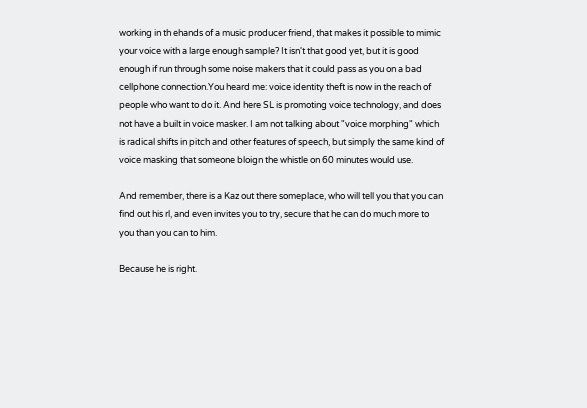working in th ehands of a music producer friend, that makes it possible to mimic your voice with a large enough sample? It isn't that good yet, but it is good enough if run through some noise makers that it could pass as you on a bad cellphone connection.You heard me: voice identity theft is now in the reach of people who want to do it. And here SL is promoting voice technology, and does not have a built in voice masker. I am not talking about "voice morphing" which is radical shifts in pitch and other features of speech, but simply the same kind of voice masking that someone bloign the whistle on 60 minutes would use.

And remember, there is a Kaz out there someplace, who will tell you that you can find out his rl, and even invites you to try, secure that he can do much more to you than you can to him.

Because he is right.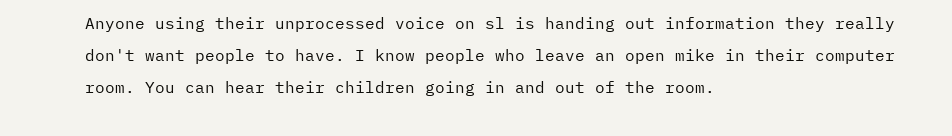Anyone using their unprocessed voice on sl is handing out information they really don't want people to have. I know people who leave an open mike in their computer room. You can hear their children going in and out of the room.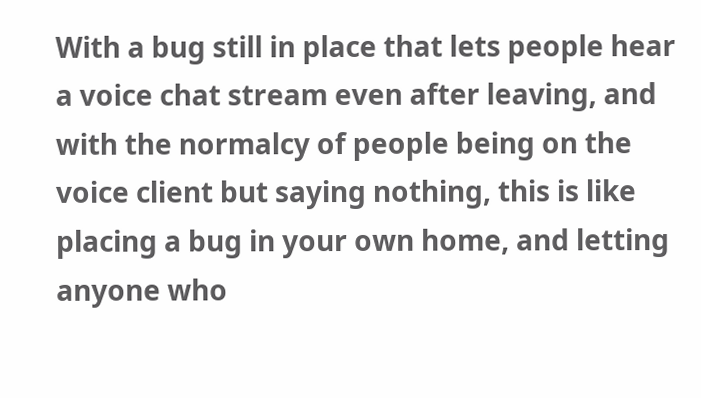With a bug still in place that lets people hear a voice chat stream even after leaving, and with the normalcy of people being on the voice client but saying nothing, this is like placing a bug in your own home, and letting anyone who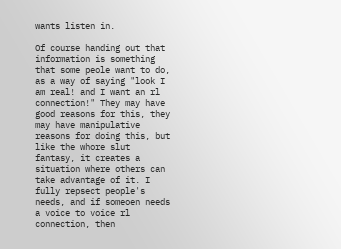wants listen in.

Of course handing out that information is something that some peole want to do, as a way of saying "look I am real! and I want an rl connection!" They may have good reasons for this, they may have manipulative reasons for doing this, but like the whore slut fantasy, it creates a situation where others can take advantage of it. I fully repsect people's needs, and if someoen needs a voice to voice rl connection, then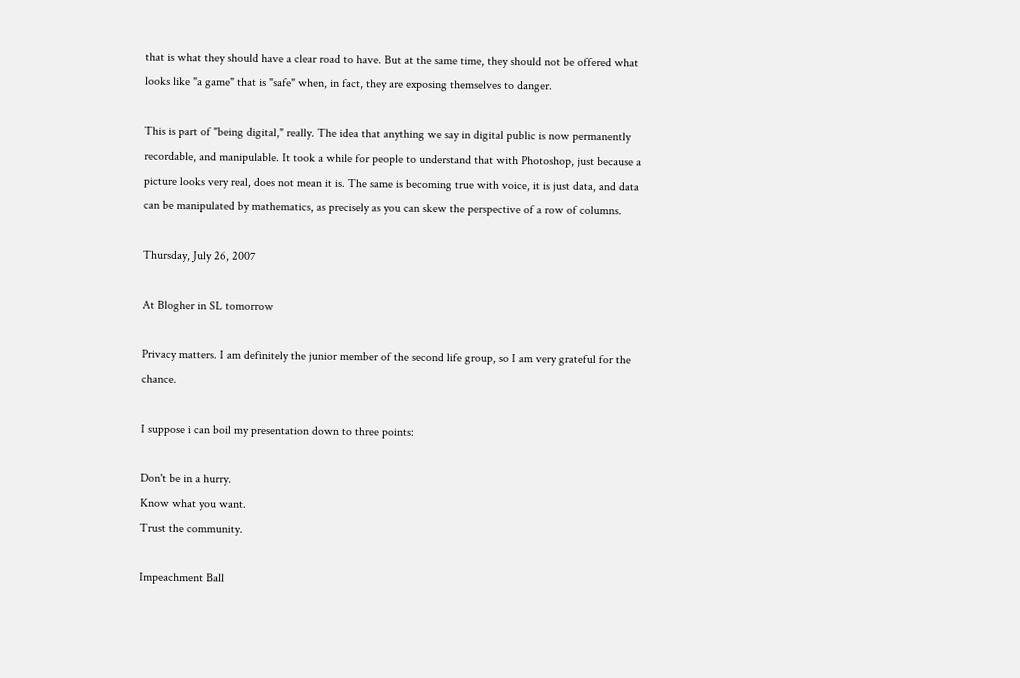that is what they should have a clear road to have. But at the same time, they should not be offered what looks like "a game" that is "safe" when, in fact, they are exposing themselves to danger.

This is part of "being digital," really. The idea that anything we say in digital public is now permanently recordable, and manipulable. It took a while for people to understand that with Photoshop, just because a picture looks very real, does not mean it is. The same is becoming true with voice, it is just data, and data can be manipulated by mathematics, as precisely as you can skew the perspective of a row of columns.

Thursday, July 26, 2007

At Blogher in SL tomorrow

Privacy matters. I am definitely the junior member of the second life group, so I am very grateful for the chance.

I suppose i can boil my presentation down to three points:

Don't be in a hurry.
Know what you want.
Trust the community.

Impeachment Ball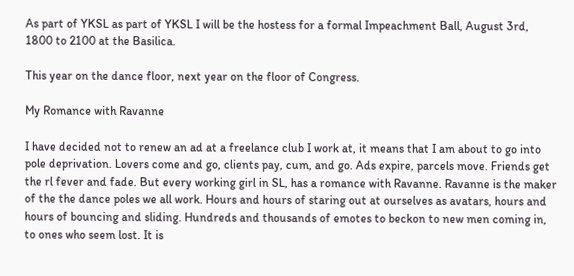As part of YKSL as part of YKSL I will be the hostess for a formal Impeachment Ball, August 3rd, 1800 to 2100 at the Basilica.

This year on the dance floor, next year on the floor of Congress.

My Romance with Ravanne

I have decided not to renew an ad at a freelance club I work at, it means that I am about to go into pole deprivation. Lovers come and go, clients pay, cum, and go. Ads expire, parcels move. Friends get the rl fever and fade. But every working girl in SL, has a romance with Ravanne. Ravanne is the maker of the the dance poles we all work. Hours and hours of staring out at ourselves as avatars, hours and hours of bouncing and sliding. Hundreds and thousands of emotes to beckon to new men coming in, to ones who seem lost. It is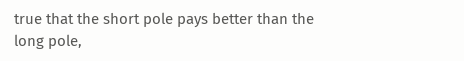true that the short pole pays better than the long pole,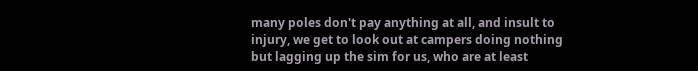many poles don't pay anything at all, and insult to injury, we get to look out at campers doing nothing but lagging up the sim for us, who are at least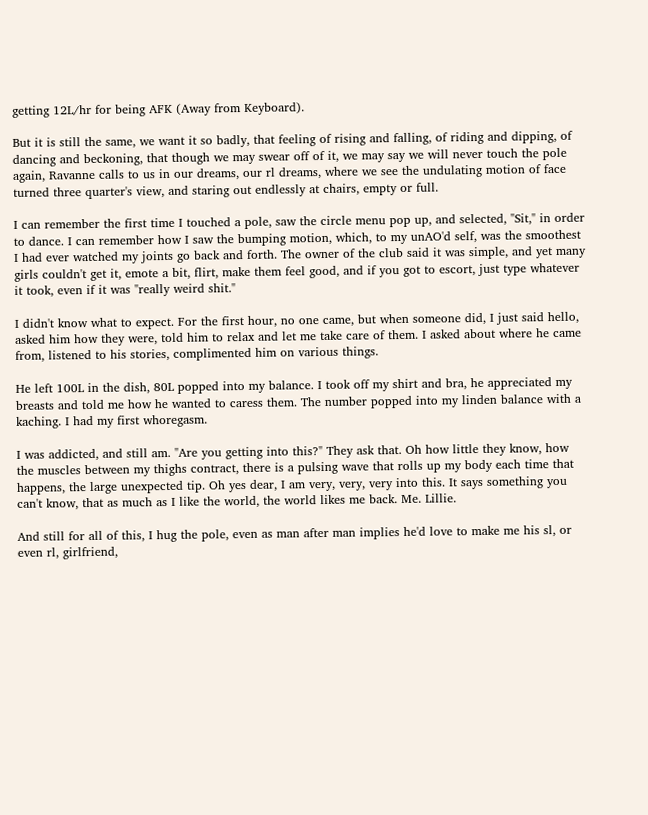getting 12L/hr for being AFK (Away from Keyboard).

But it is still the same, we want it so badly, that feeling of rising and falling, of riding and dipping, of dancing and beckoning, that though we may swear off of it, we may say we will never touch the pole again, Ravanne calls to us in our dreams, our rl dreams, where we see the undulating motion of face turned three quarter's view, and staring out endlessly at chairs, empty or full.

I can remember the first time I touched a pole, saw the circle menu pop up, and selected, "Sit," in order to dance. I can remember how I saw the bumping motion, which, to my unAO'd self, was the smoothest I had ever watched my joints go back and forth. The owner of the club said it was simple, and yet many girls couldn't get it, emote a bit, flirt, make them feel good, and if you got to escort, just type whatever it took, even if it was "really weird shit."

I didn't know what to expect. For the first hour, no one came, but when someone did, I just said hello, asked him how they were, told him to relax and let me take care of them. I asked about where he came from, listened to his stories, complimented him on various things.

He left 100L in the dish, 80L popped into my balance. I took off my shirt and bra, he appreciated my breasts and told me how he wanted to caress them. The number popped into my linden balance with a kaching. I had my first whoregasm.

I was addicted, and still am. "Are you getting into this?" They ask that. Oh how little they know, how the muscles between my thighs contract, there is a pulsing wave that rolls up my body each time that happens, the large unexpected tip. Oh yes dear, I am very, very, very into this. It says something you can't know, that as much as I like the world, the world likes me back. Me. Lillie.

And still for all of this, I hug the pole, even as man after man implies he'd love to make me his sl, or even rl, girlfriend,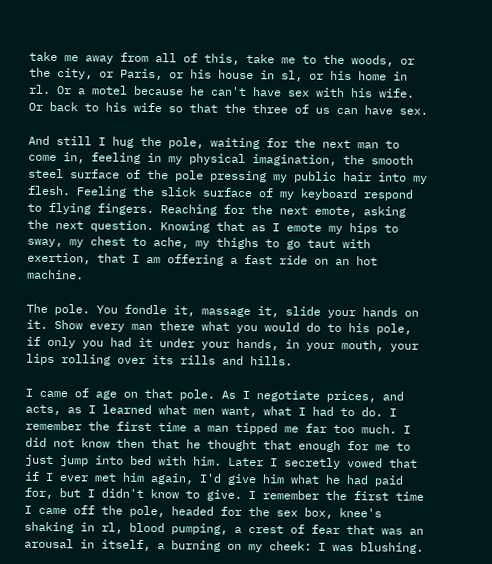take me away from all of this, take me to the woods, or the city, or Paris, or his house in sl, or his home in rl. Or a motel because he can't have sex with his wife. Or back to his wife so that the three of us can have sex.

And still I hug the pole, waiting for the next man to come in, feeling in my physical imagination, the smooth steel surface of the pole pressing my public hair into my flesh. Feeling the slick surface of my keyboard respond to flying fingers. Reaching for the next emote, asking the next question. Knowing that as I emote my hips to sway, my chest to ache, my thighs to go taut with exertion, that I am offering a fast ride on an hot machine.

The pole. You fondle it, massage it, slide your hands on it. Show every man there what you would do to his pole, if only you had it under your hands, in your mouth, your lips rolling over its rills and hills.

I came of age on that pole. As I negotiate prices, and acts, as I learned what men want, what I had to do. I remember the first time a man tipped me far too much. I did not know then that he thought that enough for me to just jump into bed with him. Later I secretly vowed that if I ever met him again, I'd give him what he had paid for, but I didn't know to give. I remember the first time I came off the pole, headed for the sex box, knee's shaking in rl, blood pumping, a crest of fear that was an arousal in itself, a burning on my cheek: I was blushing.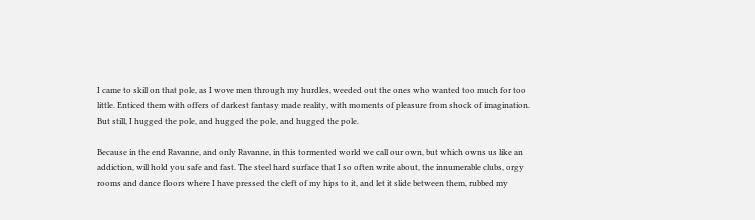I came to skill on that pole, as I wove men through my hurdles, weeded out the ones who wanted too much for too little. Enticed them with offers of darkest fantasy made reality, with moments of pleasure from shock of imagination. But still, I hugged the pole, and hugged the pole, and hugged the pole.

Because in the end Ravanne, and only Ravanne, in this tormented world we call our own, but which owns us like an addiction, will hold you safe and fast. The steel hard surface that I so often write about, the innumerable clubs, orgy rooms and dance floors where I have pressed the cleft of my hips to it, and let it slide between them, rubbed my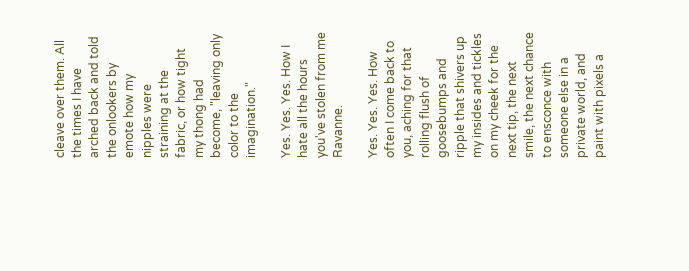cleave over them. All the times I have arched back and told the onlookers by emote how my nipples were straining at the fabric, or how tight my thong had become, "leaving only color to the imagination."

Yes. Yes. Yes. How I hate all the hours you've stolen from me Ravanne.

Yes. Yes. Yes. How often I come back to you, aching for that rolling flush of goosebumps and ripple that shivers up my insides and tickles on my cheek for the next tip, the next smile, the next chance to ensconce with someone else in a private world, and paint with pixels a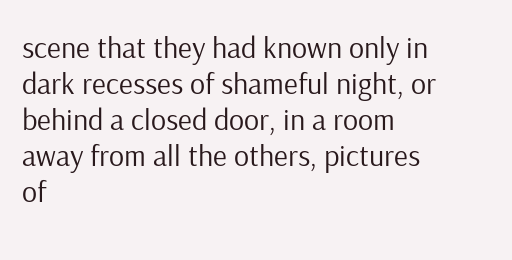scene that they had known only in dark recesses of shameful night, or behind a closed door, in a room away from all the others, pictures of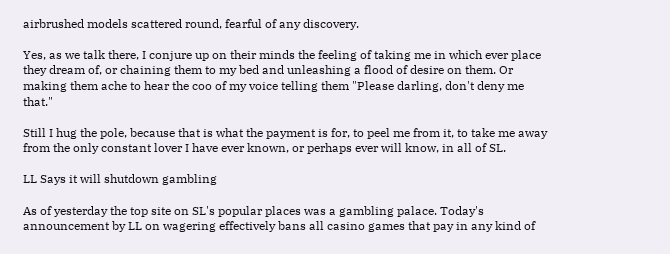airbrushed models scattered round, fearful of any discovery.

Yes, as we talk there, I conjure up on their minds the feeling of taking me in which ever place they dream of, or chaining them to my bed and unleashing a flood of desire on them. Or making them ache to hear the coo of my voice telling them "Please darling, don't deny me that."

Still I hug the pole, because that is what the payment is for, to peel me from it, to take me away from the only constant lover I have ever known, or perhaps ever will know, in all of SL.

LL Says it will shutdown gambling

As of yesterday the top site on SL's popular places was a gambling palace. Today's announcement by LL on wagering effectively bans all casino games that pay in any kind of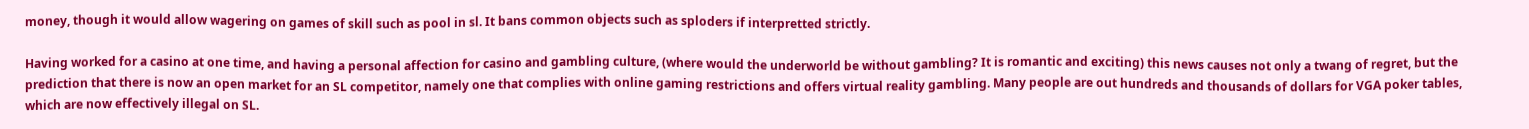money, though it would allow wagering on games of skill such as pool in sl. It bans common objects such as sploders if interpretted strictly.

Having worked for a casino at one time, and having a personal affection for casino and gambling culture, (where would the underworld be without gambling? It is romantic and exciting) this news causes not only a twang of regret, but the prediction that there is now an open market for an SL competitor, namely one that complies with online gaming restrictions and offers virtual reality gambling. Many people are out hundreds and thousands of dollars for VGA poker tables, which are now effectively illegal on SL.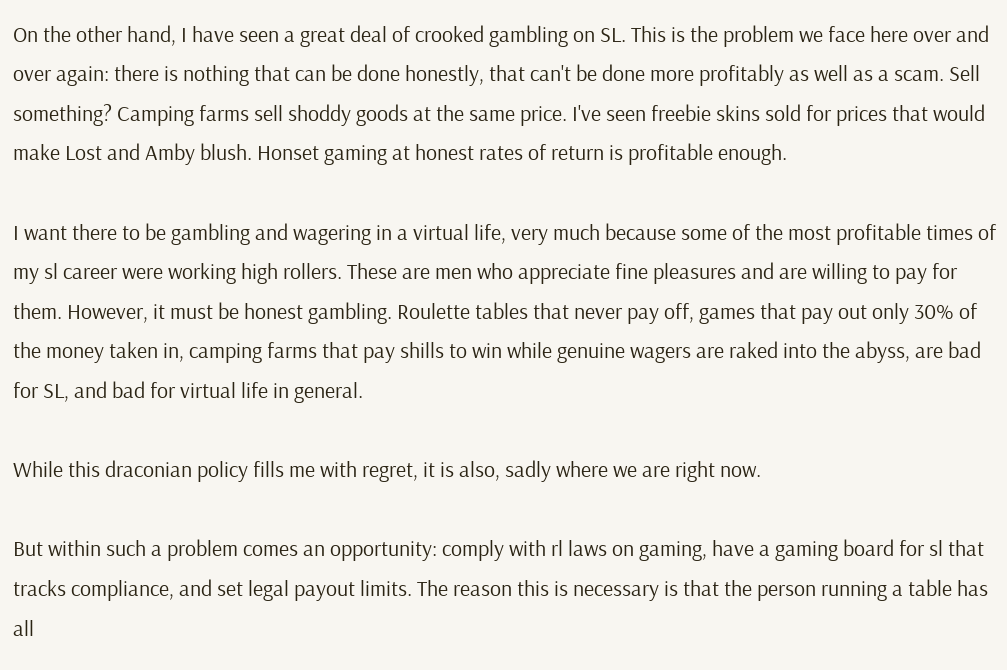On the other hand, I have seen a great deal of crooked gambling on SL. This is the problem we face here over and over again: there is nothing that can be done honestly, that can't be done more profitably as well as a scam. Sell something? Camping farms sell shoddy goods at the same price. I've seen freebie skins sold for prices that would make Lost and Amby blush. Honset gaming at honest rates of return is profitable enough.

I want there to be gambling and wagering in a virtual life, very much because some of the most profitable times of my sl career were working high rollers. These are men who appreciate fine pleasures and are willing to pay for them. However, it must be honest gambling. Roulette tables that never pay off, games that pay out only 30% of the money taken in, camping farms that pay shills to win while genuine wagers are raked into the abyss, are bad for SL, and bad for virtual life in general.

While this draconian policy fills me with regret, it is also, sadly where we are right now.

But within such a problem comes an opportunity: comply with rl laws on gaming, have a gaming board for sl that tracks compliance, and set legal payout limits. The reason this is necessary is that the person running a table has all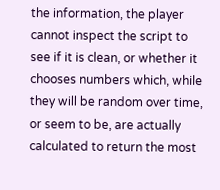the information, the player cannot inspect the script to see if it is clean, or whether it chooses numbers which, while they will be random over time, or seem to be, are actually calculated to return the most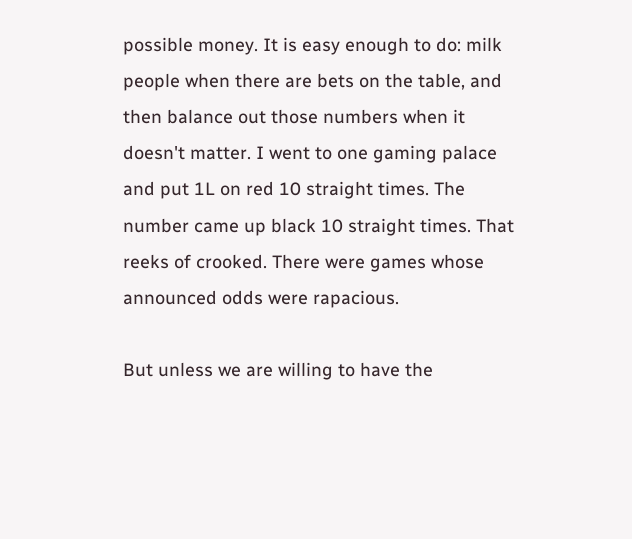possible money. It is easy enough to do: milk people when there are bets on the table, and then balance out those numbers when it doesn't matter. I went to one gaming palace and put 1L on red 10 straight times. The number came up black 10 straight times. That reeks of crooked. There were games whose announced odds were rapacious.

But unless we are willing to have the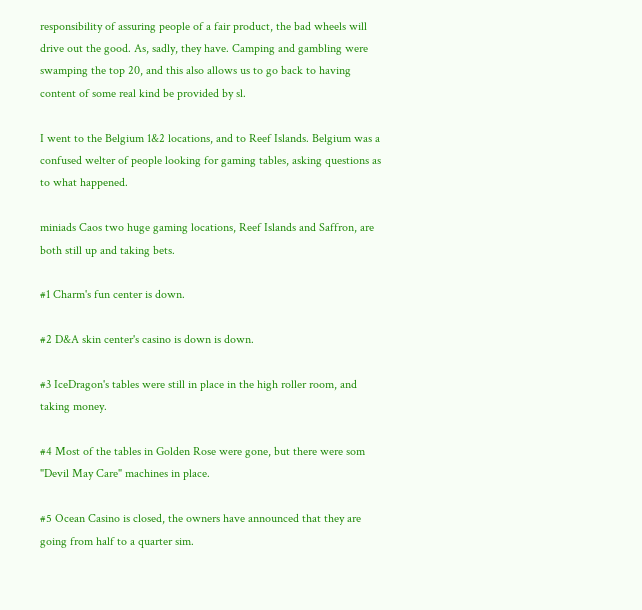responsibility of assuring people of a fair product, the bad wheels will drive out the good. As, sadly, they have. Camping and gambling were swamping the top 20, and this also allows us to go back to having content of some real kind be provided by sl.

I went to the Belgium 1&2 locations, and to Reef Islands. Belgium was a confused welter of people looking for gaming tables, asking questions as to what happened.

miniads Caos two huge gaming locations, Reef Islands and Saffron, are both still up and taking bets.

#1 Charm's fun center is down.

#2 D&A skin center's casino is down is down.

#3 IceDragon's tables were still in place in the high roller room, and taking money.

#4 Most of the tables in Golden Rose were gone, but there were som "Devil May Care" machines in place.

#5 Ocean Casino is closed, the owners have announced that they are going from half to a quarter sim.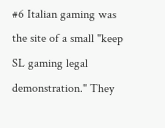#6 Italian gaming was the site of a small "keep SL gaming legal demonstration." They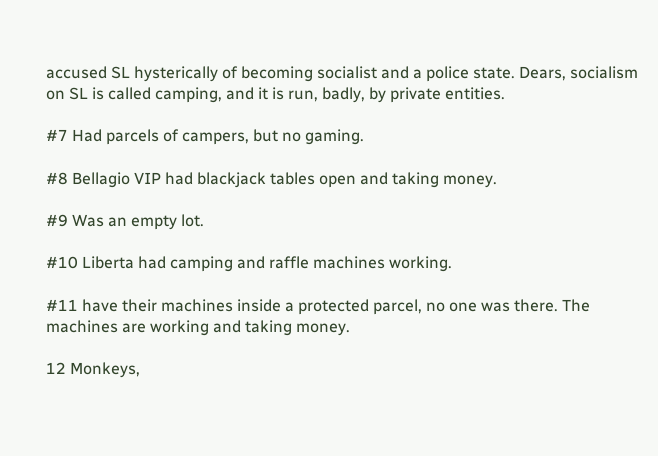accused SL hysterically of becoming socialist and a police state. Dears, socialism on SL is called camping, and it is run, badly, by private entities.

#7 Had parcels of campers, but no gaming.

#8 Bellagio VIP had blackjack tables open and taking money.

#9 Was an empty lot.

#10 Liberta had camping and raffle machines working.

#11 have their machines inside a protected parcel, no one was there. The machines are working and taking money.

12 Monkeys,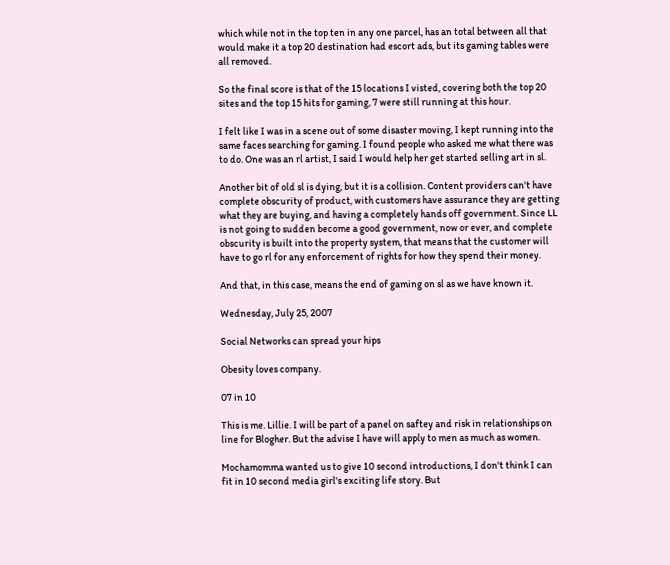which while not in the top ten in any one parcel, has an total between all that would make it a top 20 destination had escort ads, but its gaming tables were all removed.

So the final score is that of the 15 locations I visted, covering both the top 20 sites and the top 15 hits for gaming, 7 were still running at this hour.

I felt like I was in a scene out of some disaster moving, I kept running into the same faces searching for gaming. I found people who asked me what there was to do. One was an rl artist, I said I would help her get started selling art in sl.

Another bit of old sl is dying, but it is a collision. Content providers can't have complete obscurity of product, with customers have assurance they are getting what they are buying, and having a completely hands off government. Since LL is not going to sudden become a good government, now or ever, and complete obscurity is built into the property system, that means that the customer will have to go rl for any enforcement of rights for how they spend their money.

And that, in this case, means the end of gaming on sl as we have known it.

Wednesday, July 25, 2007

Social Networks can spread your hips

Obesity loves company.

07 in 10

This is me. Lillie. I will be part of a panel on saftey and risk in relationships on line for Blogher. But the advise I have will apply to men as much as women.

Mochamomma wanted us to give 10 second introductions, I don't think I can fit in 10 second media girl's exciting life story. But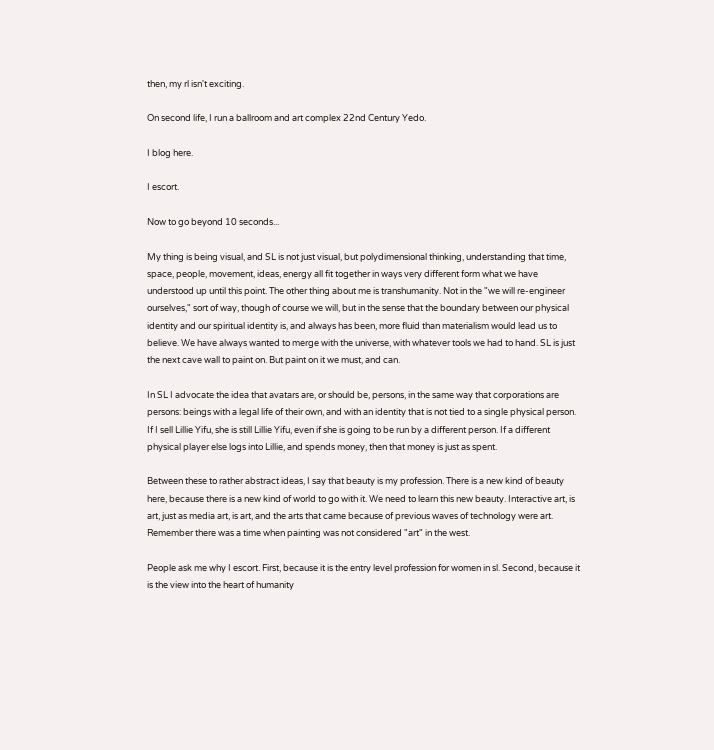then, my rl isn't exciting.

On second life, I run a ballroom and art complex 22nd Century Yedo.

I blog here.

I escort.

Now to go beyond 10 seconds...

My thing is being visual, and SL is not just visual, but polydimensional thinking, understanding that time, space, people, movement, ideas, energy all fit together in ways very different form what we have understood up until this point. The other thing about me is transhumanity. Not in the "we will re-engineer ourselves," sort of way, though of course we will, but in the sense that the boundary between our physical identity and our spiritual identity is, and always has been, more fluid than materialism would lead us to believe. We have always wanted to merge with the universe, with whatever tools we had to hand. SL is just the next cave wall to paint on. But paint on it we must, and can.

In SL I advocate the idea that avatars are, or should be, persons, in the same way that corporations are persons: beings with a legal life of their own, and with an identity that is not tied to a single physical person. If I sell Lillie Yifu, she is still Lillie Yifu, even if she is going to be run by a different person. If a different physical player else logs into Lillie, and spends money, then that money is just as spent.

Between these to rather abstract ideas, I say that beauty is my profession. There is a new kind of beauty here, because there is a new kind of world to go with it. We need to learn this new beauty. Interactive art, is art, just as media art, is art, and the arts that came because of previous waves of technology were art. Remember there was a time when painting was not considered "art" in the west.

People ask me why I escort. First, because it is the entry level profession for women in sl. Second, because it is the view into the heart of humanity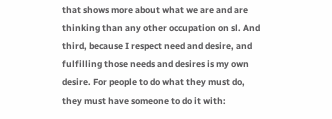that shows more about what we are and are thinking than any other occupation on sl. And third, because I respect need and desire, and fulfilling those needs and desires is my own desire. For people to do what they must do, they must have someone to do it with: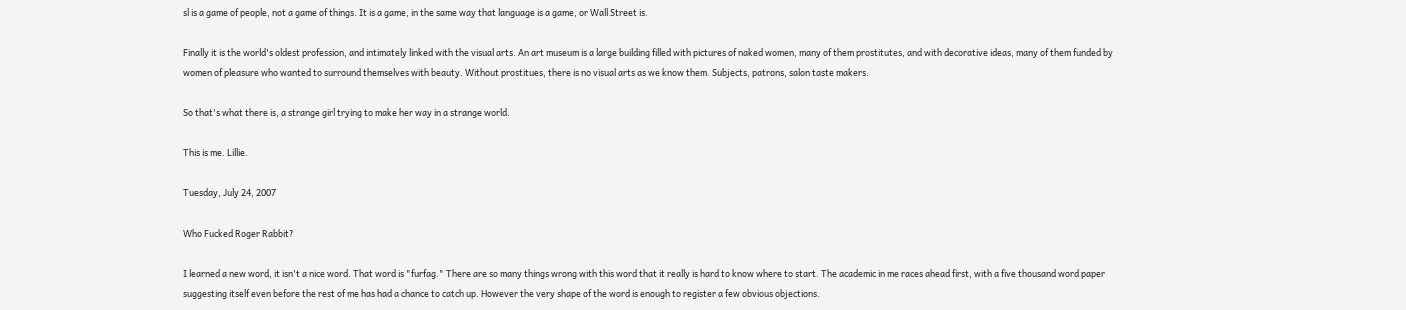sl is a game of people, not a game of things. It is a game, in the same way that language is a game, or Wall Street is.

Finally it is the world's oldest profession, and intimately linked with the visual arts. An art museum is a large building filled with pictures of naked women, many of them prostitutes, and with decorative ideas, many of them funded by women of pleasure who wanted to surround themselves with beauty. Without prostitues, there is no visual arts as we know them. Subjects, patrons, salon taste makers.

So that's what there is, a strange girl trying to make her way in a strange world.

This is me. Lillie.

Tuesday, July 24, 2007

Who Fucked Roger Rabbit?

I learned a new word, it isn't a nice word. That word is "furfag." There are so many things wrong with this word that it really is hard to know where to start. The academic in me races ahead first, with a five thousand word paper suggesting itself even before the rest of me has had a chance to catch up. However the very shape of the word is enough to register a few obvious objections.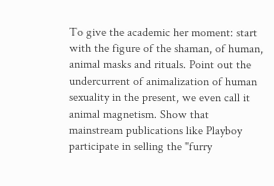To give the academic her moment: start with the figure of the shaman, of human, animal masks and rituals. Point out the undercurrent of animalization of human sexuality in the present, we even call it animal magnetism. Show that mainstream publications like Playboy participate in selling the "furry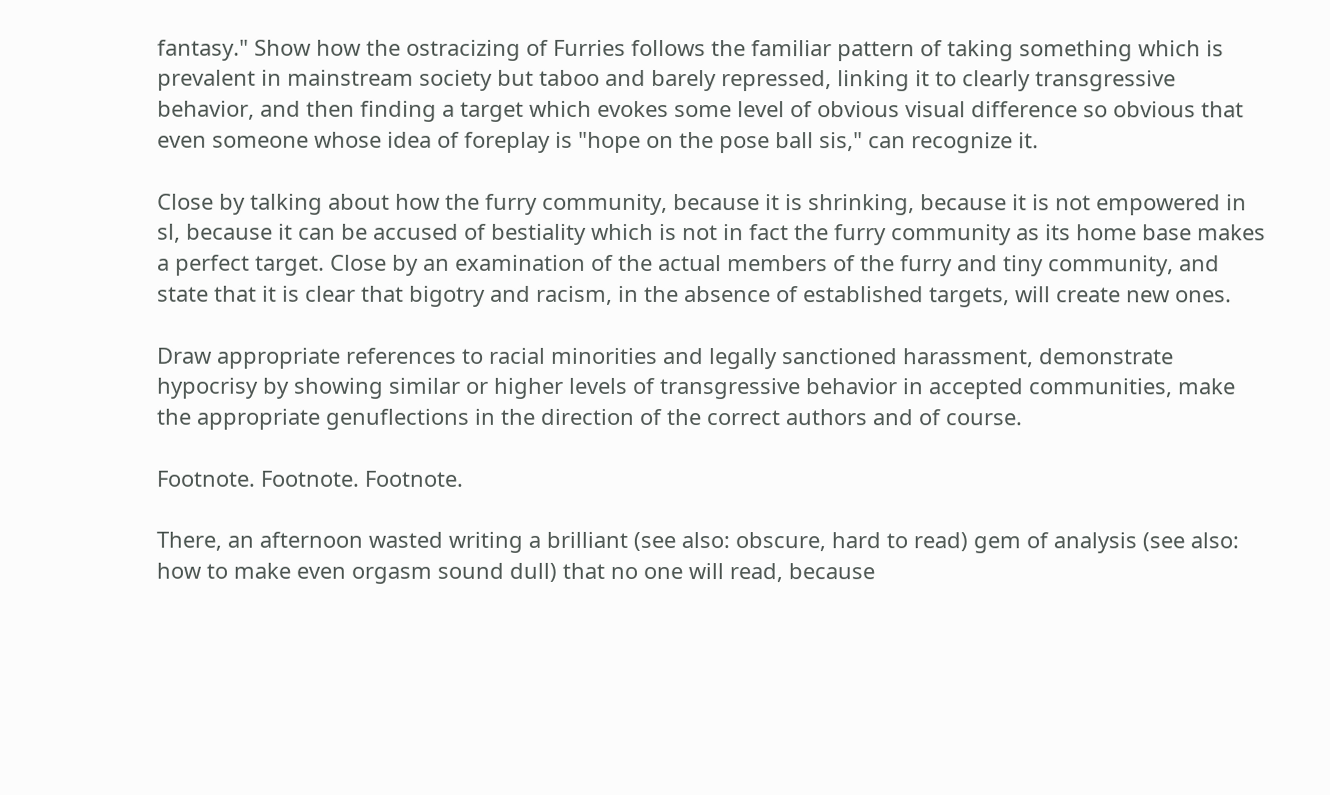fantasy." Show how the ostracizing of Furries follows the familiar pattern of taking something which is prevalent in mainstream society but taboo and barely repressed, linking it to clearly transgressive behavior, and then finding a target which evokes some level of obvious visual difference so obvious that even someone whose idea of foreplay is "hope on the pose ball sis," can recognize it.

Close by talking about how the furry community, because it is shrinking, because it is not empowered in sl, because it can be accused of bestiality which is not in fact the furry community as its home base makes a perfect target. Close by an examination of the actual members of the furry and tiny community, and state that it is clear that bigotry and racism, in the absence of established targets, will create new ones.

Draw appropriate references to racial minorities and legally sanctioned harassment, demonstrate hypocrisy by showing similar or higher levels of transgressive behavior in accepted communities, make the appropriate genuflections in the direction of the correct authors and of course.

Footnote. Footnote. Footnote.

There, an afternoon wasted writing a brilliant (see also: obscure, hard to read) gem of analysis (see also: how to make even orgasm sound dull) that no one will read, because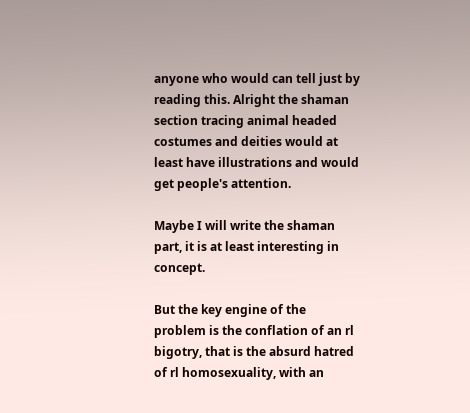anyone who would can tell just by reading this. Alright the shaman section tracing animal headed costumes and deities would at least have illustrations and would get people's attention.

Maybe I will write the shaman part, it is at least interesting in concept.

But the key engine of the problem is the conflation of an rl bigotry, that is the absurd hatred of rl homosexuality, with an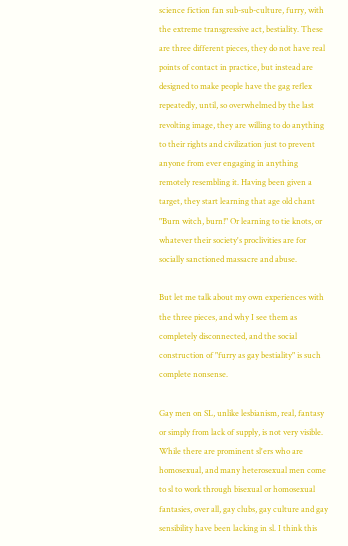science fiction fan sub-sub-culture, furry, with the extreme transgressive act, bestiality. These are three different pieces, they do not have real points of contact in practice, but instead are designed to make people have the gag reflex repeatedly, until, so overwhelmed by the last revolting image, they are willing to do anything to their rights and civilization just to prevent anyone from ever engaging in anything remotely resembling it. Having been given a target, they start learning that age old chant "Burn witch, burn!" Or learning to tie knots, or whatever their society's proclivities are for socially sanctioned massacre and abuse.

But let me talk about my own experiences with the three pieces, and why I see them as completely disconnected, and the social construction of "furry as gay bestiality" is such complete nonsense.

Gay men on SL, unlike lesbianism, real, fantasy or simply from lack of supply, is not very visible. While there are prominent sl'ers who are homosexual, and many heterosexual men come to sl to work through bisexual or homosexual fantasies, over all, gay clubs, gay culture and gay sensibility have been lacking in sl. I think this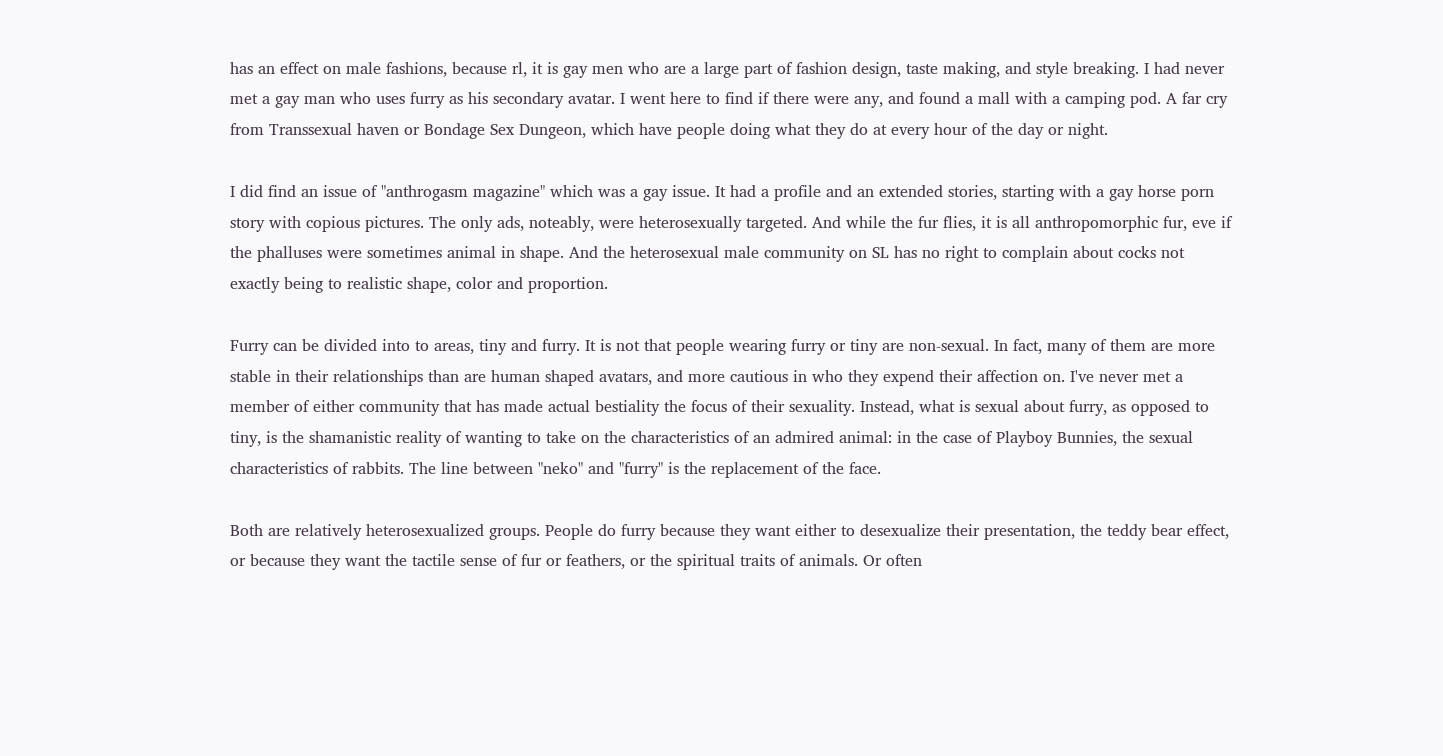has an effect on male fashions, because rl, it is gay men who are a large part of fashion design, taste making, and style breaking. I had never met a gay man who uses furry as his secondary avatar. I went here to find if there were any, and found a mall with a camping pod. A far cry from Transsexual haven or Bondage Sex Dungeon, which have people doing what they do at every hour of the day or night.

I did find an issue of "anthrogasm magazine" which was a gay issue. It had a profile and an extended stories, starting with a gay horse porn story with copious pictures. The only ads, noteably, were heterosexually targeted. And while the fur flies, it is all anthropomorphic fur, eve if the phalluses were sometimes animal in shape. And the heterosexual male community on SL has no right to complain about cocks not exactly being to realistic shape, color and proportion.

Furry can be divided into to areas, tiny and furry. It is not that people wearing furry or tiny are non-sexual. In fact, many of them are more stable in their relationships than are human shaped avatars, and more cautious in who they expend their affection on. I've never met a member of either community that has made actual bestiality the focus of their sexuality. Instead, what is sexual about furry, as opposed to tiny, is the shamanistic reality of wanting to take on the characteristics of an admired animal: in the case of Playboy Bunnies, the sexual characteristics of rabbits. The line between "neko" and "furry" is the replacement of the face.

Both are relatively heterosexualized groups. People do furry because they want either to desexualize their presentation, the teddy bear effect, or because they want the tactile sense of fur or feathers, or the spiritual traits of animals. Or often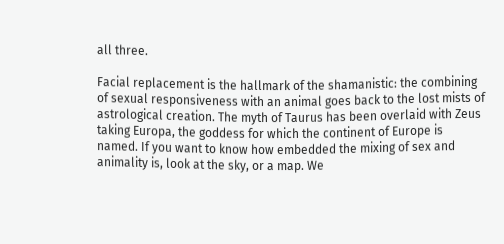all three.

Facial replacement is the hallmark of the shamanistic: the combining of sexual responsiveness with an animal goes back to the lost mists of astrological creation. The myth of Taurus has been overlaid with Zeus taking Europa, the goddess for which the continent of Europe is named. If you want to know how embedded the mixing of sex and animality is, look at the sky, or a map. We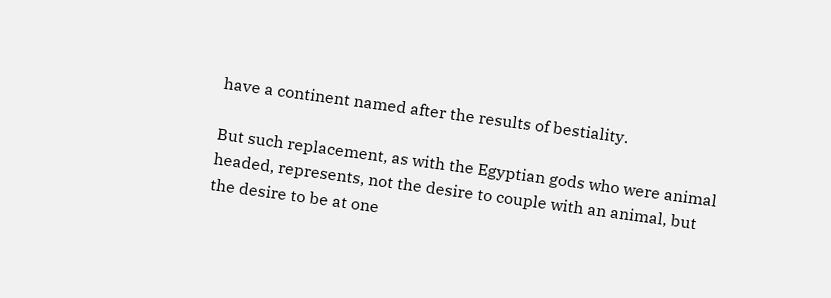have a continent named after the results of bestiality.

But such replacement, as with the Egyptian gods who were animal headed, represents, not the desire to couple with an animal, but the desire to be at one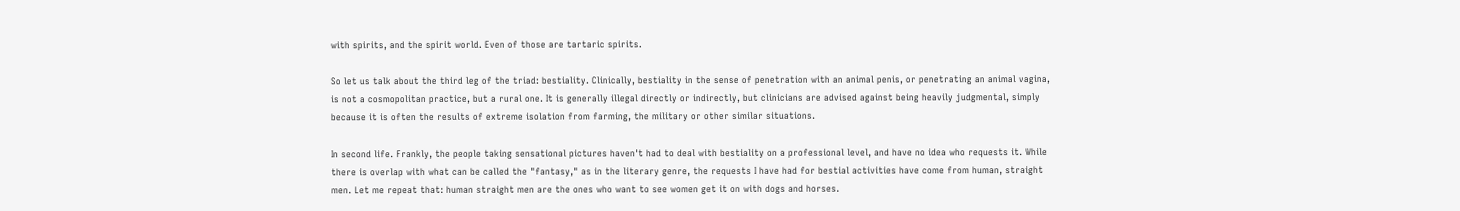with spirits, and the spirit world. Even of those are tartaric spirits.

So let us talk about the third leg of the triad: bestiality. Clinically, bestiality in the sense of penetration with an animal penis, or penetrating an animal vagina, is not a cosmopolitan practice, but a rural one. It is generally illegal directly or indirectly, but clinicians are advised against being heavily judgmental, simply because it is often the results of extreme isolation from farming, the military or other similar situations.

In second life. Frankly, the people taking sensational pictures haven't had to deal with bestiality on a professional level, and have no idea who requests it. While there is overlap with what can be called the "fantasy," as in the literary genre, the requests I have had for bestial activities have come from human, straight men. Let me repeat that: human straight men are the ones who want to see women get it on with dogs and horses.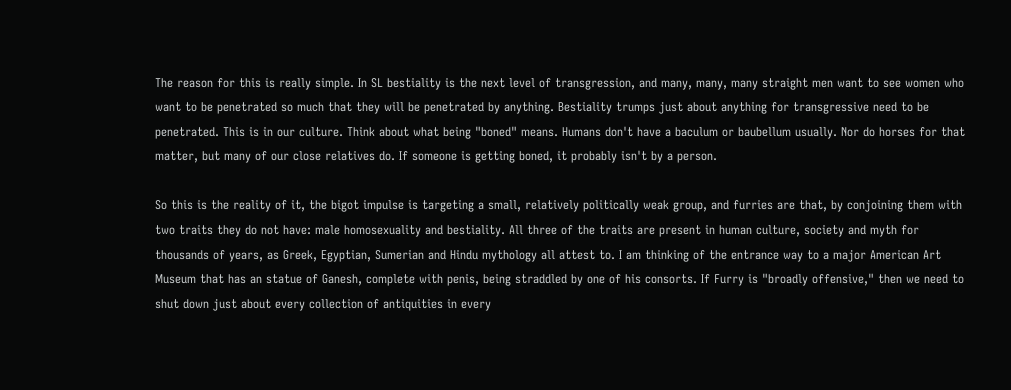The reason for this is really simple. In SL bestiality is the next level of transgression, and many, many, many straight men want to see women who want to be penetrated so much that they will be penetrated by anything. Bestiality trumps just about anything for transgressive need to be penetrated. This is in our culture. Think about what being "boned" means. Humans don't have a baculum or baubellum usually. Nor do horses for that matter, but many of our close relatives do. If someone is getting boned, it probably isn't by a person.

So this is the reality of it, the bigot impulse is targeting a small, relatively politically weak group, and furries are that, by conjoining them with two traits they do not have: male homosexuality and bestiality. All three of the traits are present in human culture, society and myth for thousands of years, as Greek, Egyptian, Sumerian and Hindu mythology all attest to. I am thinking of the entrance way to a major American Art Museum that has an statue of Ganesh, complete with penis, being straddled by one of his consorts. If Furry is "broadly offensive," then we need to shut down just about every collection of antiquities in every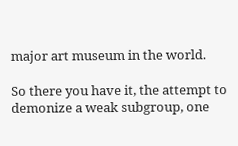major art museum in the world.

So there you have it, the attempt to demonize a weak subgroup, one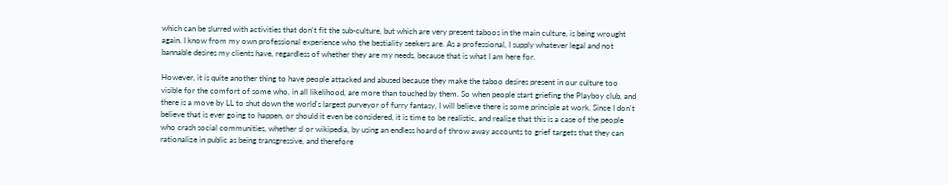which can be slurred with activities that don't fit the sub-culture, but which are very present taboos in the main culture, is being wrought again. I know from my own professional experience who the bestiality seekers are. As a professional, I supply whatever legal and not bannable desires my clients have, regardless of whether they are my needs, because that is what I am here for.

However, it is quite another thing to have people attacked and abused because they make the taboo desires present in our culture too visible for the comfort of some who, in all likelihood, are more than touched by them. So when people start griefing the Playboy club, and there is a move by LL to shut down the world's largest purveyor of furry fantasy, I will believe there is some principle at work. Since I don't believe that is ever going to happen, or should it even be considered, it is time to be realistic, and realize that this is a case of the people who crash social communities, whether sl or wikipedia, by using an endless hoard of throw away accounts to grief targets that they can rationalize in public as being transgressive, and therefore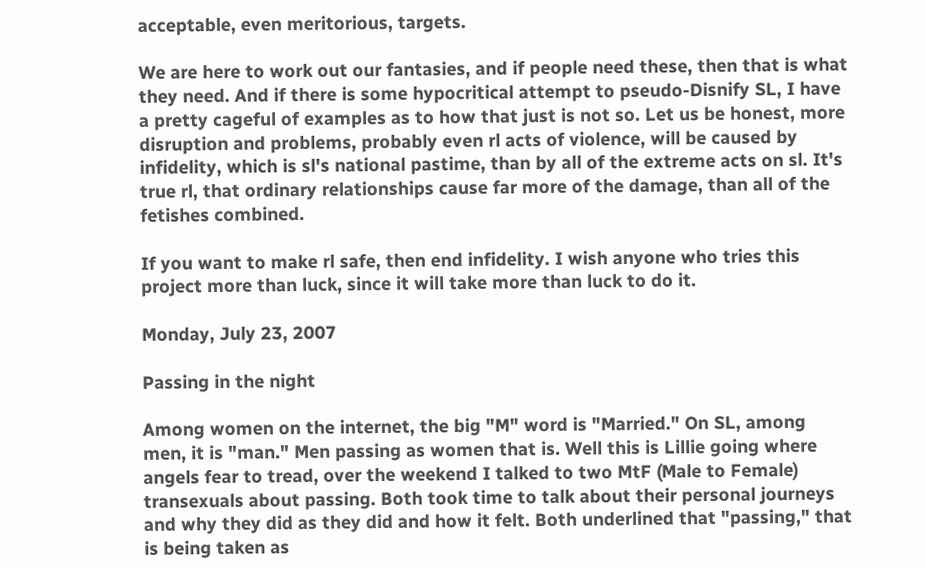acceptable, even meritorious, targets.

We are here to work out our fantasies, and if people need these, then that is what they need. And if there is some hypocritical attempt to pseudo-Disnify SL, I have a pretty cageful of examples as to how that just is not so. Let us be honest, more disruption and problems, probably even rl acts of violence, will be caused by infidelity, which is sl's national pastime, than by all of the extreme acts on sl. It's true rl, that ordinary relationships cause far more of the damage, than all of the fetishes combined.

If you want to make rl safe, then end infidelity. I wish anyone who tries this project more than luck, since it will take more than luck to do it.

Monday, July 23, 2007

Passing in the night

Among women on the internet, the big "M" word is "Married." On SL, among men, it is "man." Men passing as women that is. Well this is Lillie going where angels fear to tread, over the weekend I talked to two MtF (Male to Female) transexuals about passing. Both took time to talk about their personal journeys and why they did as they did and how it felt. Both underlined that "passing," that is being taken as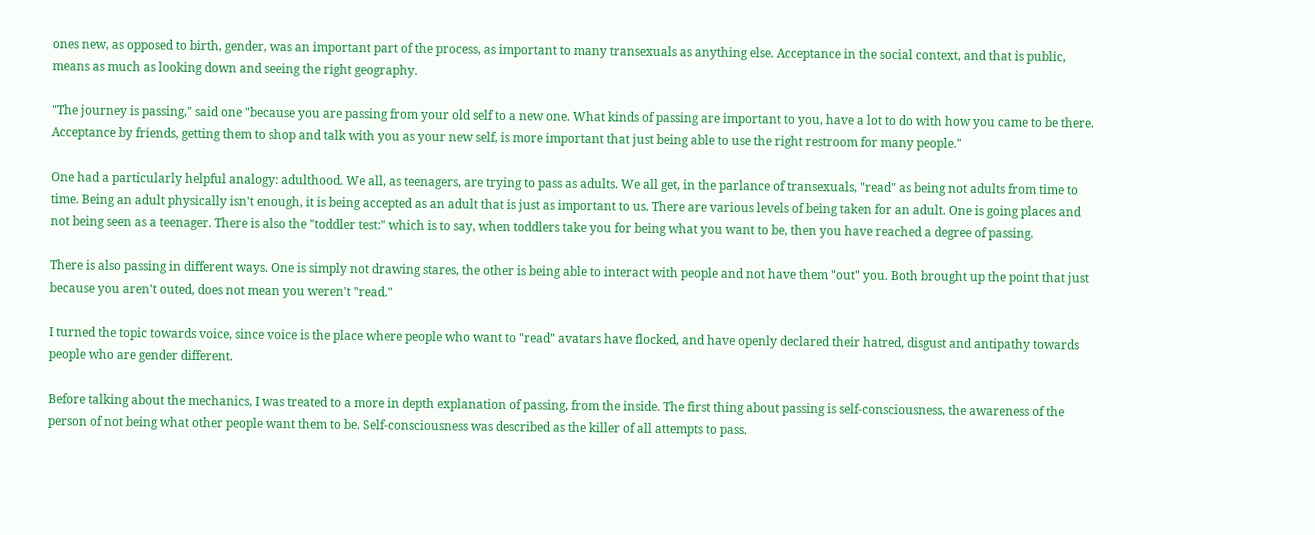ones new, as opposed to birth, gender, was an important part of the process, as important to many transexuals as anything else. Acceptance in the social context, and that is public, means as much as looking down and seeing the right geography.

"The journey is passing," said one "because you are passing from your old self to a new one. What kinds of passing are important to you, have a lot to do with how you came to be there. Acceptance by friends, getting them to shop and talk with you as your new self, is more important that just being able to use the right restroom for many people."

One had a particularly helpful analogy: adulthood. We all, as teenagers, are trying to pass as adults. We all get, in the parlance of transexuals, "read" as being not adults from time to time. Being an adult physically isn't enough, it is being accepted as an adult that is just as important to us. There are various levels of being taken for an adult. One is going places and not being seen as a teenager. There is also the "toddler test:" which is to say, when toddlers take you for being what you want to be, then you have reached a degree of passing.

There is also passing in different ways. One is simply not drawing stares, the other is being able to interact with people and not have them "out" you. Both brought up the point that just because you aren't outed, does not mean you weren't "read."

I turned the topic towards voice, since voice is the place where people who want to "read" avatars have flocked, and have openly declared their hatred, disgust and antipathy towards people who are gender different.

Before talking about the mechanics, I was treated to a more in depth explanation of passing, from the inside. The first thing about passing is self-consciousness, the awareness of the person of not being what other people want them to be. Self-consciousness was described as the killer of all attempts to pass.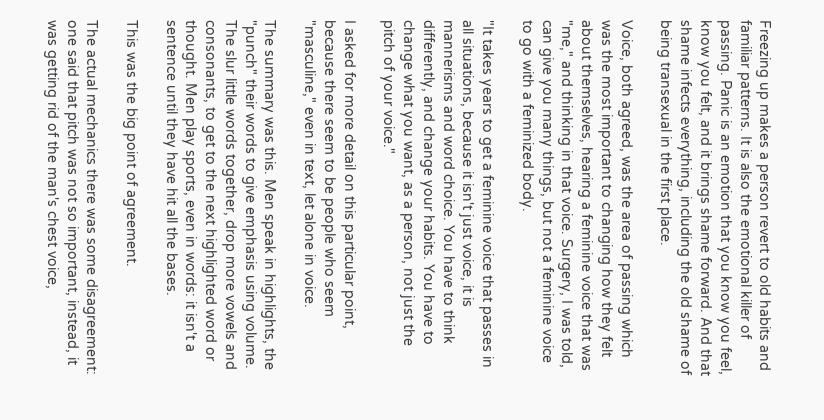Freezing up makes a person revert to old habits and familiar patterns. It is also the emotional killer of passing. Panic is an emotion that you know you feel, know you felt, and it brings shame forward. And that shame infects everything, including the old shame of being transexual in the first place.

Voice, both agreed, was the area of passing which was the most important to changing how they felt about themselves, hearing a feminine voice that was "me," and thinking in that voice. Surgery, I was told, can give you many things, but not a feminine voice to go with a feminized body.

"It takes years to get a feminine voice that passes in all situations, because it isn't just voice, it is mannerisms and word choice. You have to think differently, and change your habits. You have to change what you want, as a person, not just the pitch of your voice."

I asked for more detail on this particular point, because there seem to be people who seem "masculine," even in text, let alone in voice.

The summary was this. Men speak in highlights, the "punch" their words to give emphasis using volume. The slur little words together, drop more vowels and consonants, to get to the next highlighted word or thought. Men play sports, even in words: it isn't a sentence until they have hit all the bases.

This was the big point of agreement.

The actual mechanics there was some disagreement: one said that pitch was not so important, instead, it was getting rid of the man's chest voice,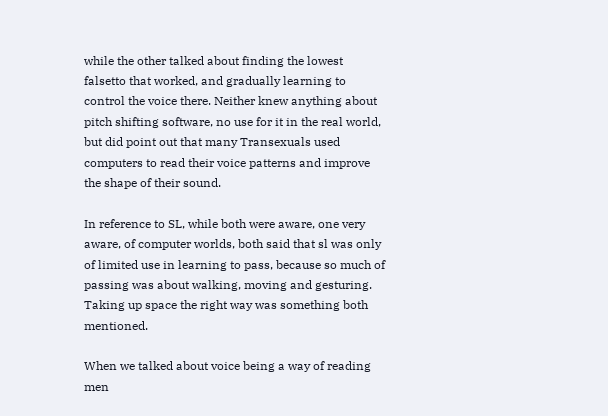while the other talked about finding the lowest falsetto that worked, and gradually learning to control the voice there. Neither knew anything about pitch shifting software, no use for it in the real world, but did point out that many Transexuals used computers to read their voice patterns and improve the shape of their sound.

In reference to SL, while both were aware, one very aware, of computer worlds, both said that sl was only of limited use in learning to pass, because so much of passing was about walking, moving and gesturing. Taking up space the right way was something both mentioned.

When we talked about voice being a way of reading men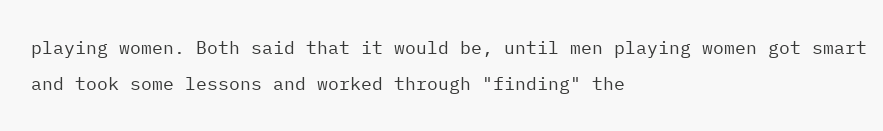playing women. Both said that it would be, until men playing women got smart and took some lessons and worked through "finding" the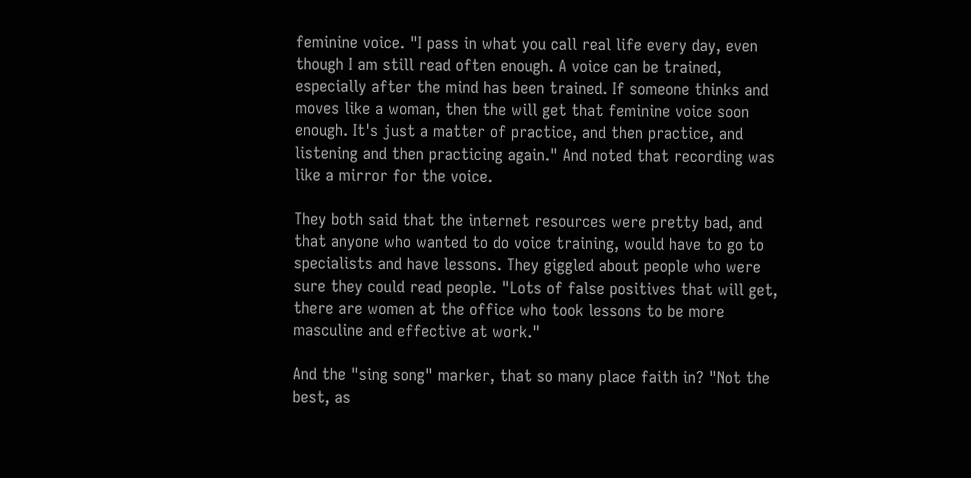feminine voice. "I pass in what you call real life every day, even though I am still read often enough. A voice can be trained, especially after the mind has been trained. If someone thinks and moves like a woman, then the will get that feminine voice soon enough. It's just a matter of practice, and then practice, and listening and then practicing again." And noted that recording was like a mirror for the voice.

They both said that the internet resources were pretty bad, and that anyone who wanted to do voice training, would have to go to specialists and have lessons. They giggled about people who were sure they could read people. "Lots of false positives that will get, there are women at the office who took lessons to be more masculine and effective at work."

And the "sing song" marker, that so many place faith in? "Not the best, as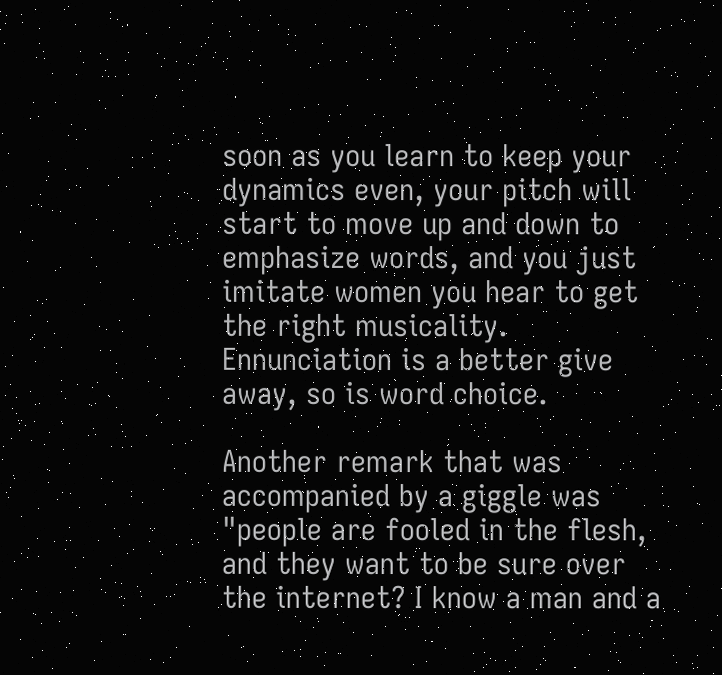soon as you learn to keep your dynamics even, your pitch will start to move up and down to emphasize words, and you just imitate women you hear to get the right musicality. Ennunciation is a better give away, so is word choice.

Another remark that was accompanied by a giggle was "people are fooled in the flesh, and they want to be sure over the internet? I know a man and a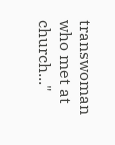transwoman who met at church..."